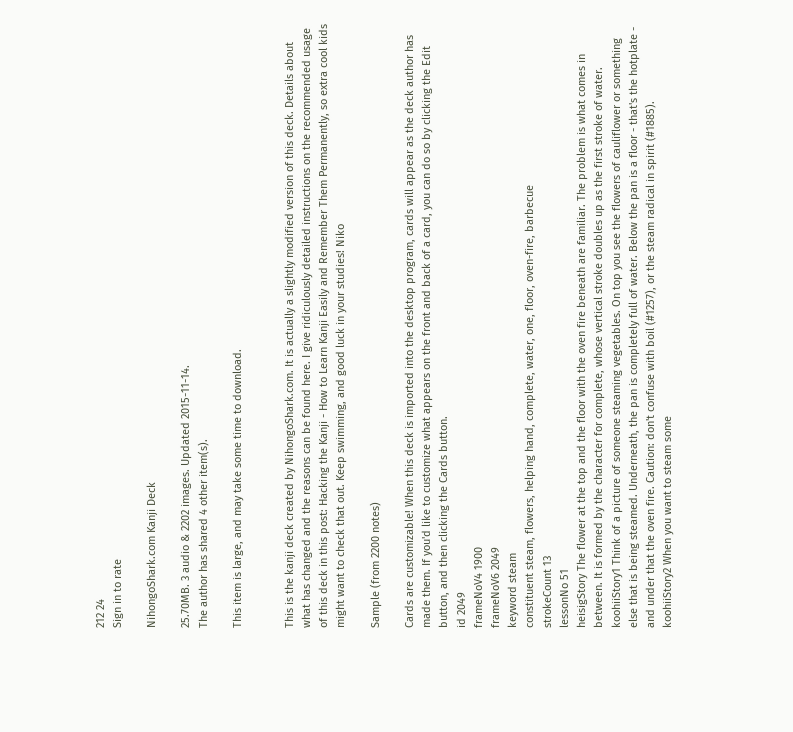212 24
Sign in to rate

NihongoShark.com Kanji Deck

25.70MB. 3 audio & 2202 images. Updated 2015-11-14.
The author has shared 4 other item(s).

This item is large, and may take some time to download.


This is the kanji deck created by NihongoShark.com. It is actually a slightly modified version of this deck. Details about what has changed and the reasons can be found here. I give ridiculously detailed instructions on the recommended usage of this deck in this post: Hacking the Kanji - How to Learn Kanji Easily and Remember Them Permanently, so extra cool kids might want to check that out. Keep swimming, and good luck in your studies! Niko

Sample (from 2200 notes)

Cards are customizable! When this deck is imported into the desktop program, cards will appear as the deck author has made them. If you'd like to customize what appears on the front and back of a card, you can do so by clicking the Edit button, and then clicking the Cards button.
id 2049
frameNoV4 1900
frameNoV6 2049
keyword steam
constituent steam, flowers, helping hand, complete, water, one, floor, oven-fire, barbecue
strokeCount 13
lessonNo 51
heisigStory The flower at the top and the floor with the oven fire beneath are familiar. The problem is what comes in between. It is formed by the character for complete, whose vertical stroke doubles up as the first stroke of water.
koohiiStory1 Think of a picture of someone steaming vegetables. On top you see the flowers of cauliflower or something else that is being steamed. Underneath, the pan is completely full of water. Below the pan is a floor - that's the hotplate - and under that the oven fire. Caution: don't confuse with boil (#1257), or the steam radical in spirit (#1885).
koohiiStory2 When you want to steam some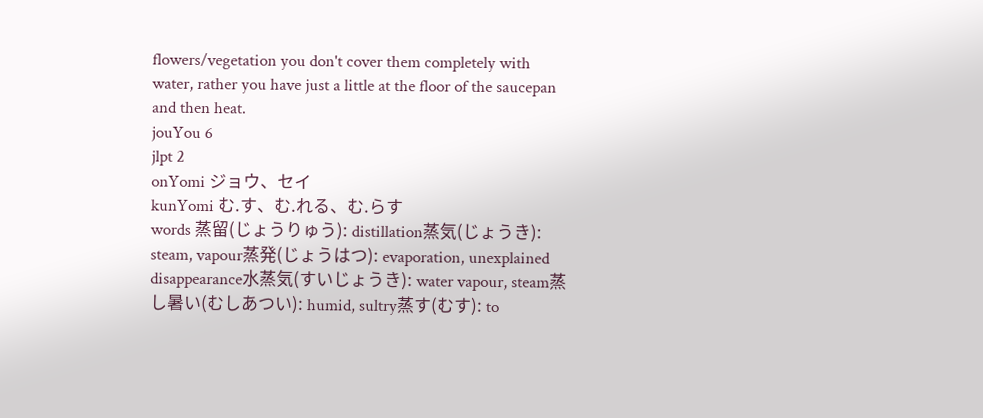flowers/vegetation you don't cover them completely with water, rather you have just a little at the floor of the saucepan and then heat.
jouYou 6
jlpt 2
onYomi ジョウ、セイ
kunYomi む.す、む.れる、む.らす
words 蒸留(じょうりゅう): distillation蒸気(じょうき): steam, vapour蒸発(じょうはつ): evaporation, unexplained disappearance水蒸気(すいじょうき): water vapour, steam蒸し暑い(むしあつい): humid, sultry蒸す(むす): to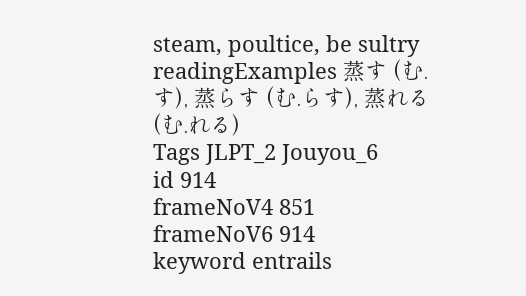steam, poultice, be sultry
readingExamples 蒸す (む.す), 蒸らす (む.らす), 蒸れる (む.れる)
Tags JLPT_2 Jouyou_6
id 914
frameNoV4 851
frameNoV6 914
keyword entrails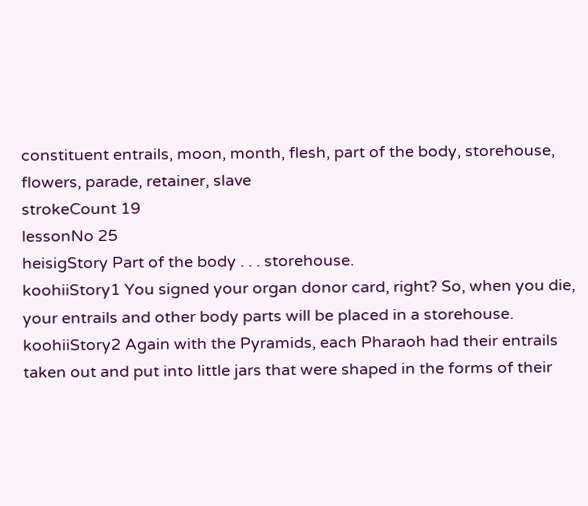constituent entrails, moon, month, flesh, part of the body, storehouse, flowers, parade, retainer, slave
strokeCount 19
lessonNo 25
heisigStory Part of the body . . . storehouse.
koohiiStory1 You signed your organ donor card, right? So, when you die, your entrails and other body parts will be placed in a storehouse.
koohiiStory2 Again with the Pyramids, each Pharaoh had their entrails taken out and put into little jars that were shaped in the forms of their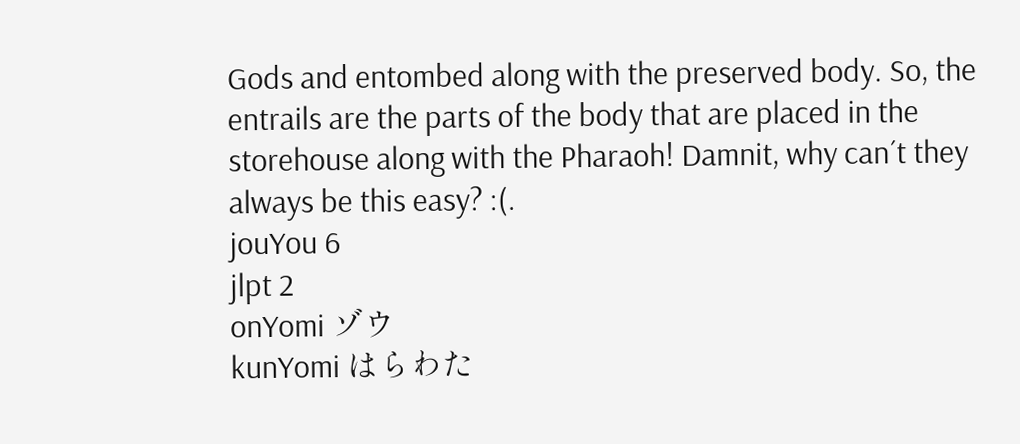Gods and entombed along with the preserved body. So, the entrails are the parts of the body that are placed in the storehouse along with the Pharaoh! Damnit, why can´t they always be this easy? :(.
jouYou 6
jlpt 2
onYomi ゾウ
kunYomi はらわた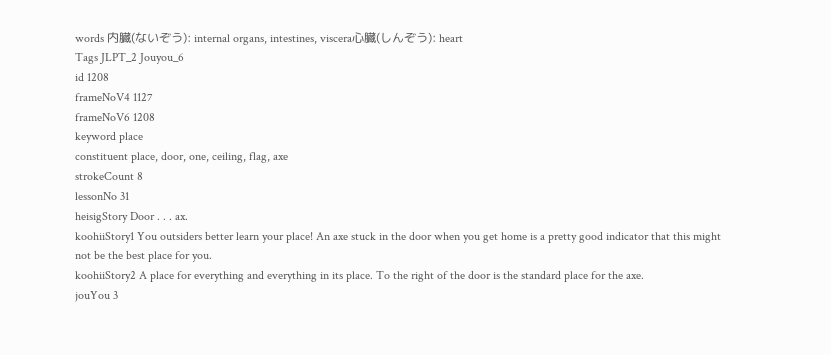words 内臓(ないぞう): internal organs, intestines, viscera心臓(しんぞう): heart
Tags JLPT_2 Jouyou_6
id 1208
frameNoV4 1127
frameNoV6 1208
keyword place
constituent place, door, one, ceiling, flag, axe
strokeCount 8
lessonNo 31
heisigStory Door . . . ax.
koohiiStory1 You outsiders better learn your place! An axe stuck in the door when you get home is a pretty good indicator that this might not be the best place for you.
koohiiStory2 A place for everything and everything in its place. To the right of the door is the standard place for the axe.
jouYou 3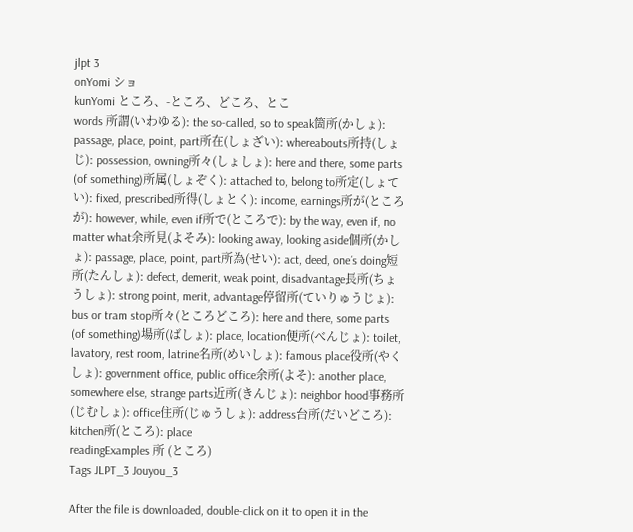jlpt 3
onYomi ショ
kunYomi ところ、-ところ、どころ、とこ
words 所謂(いわゆる): the so-called, so to speak箇所(かしょ): passage, place, point, part所在(しょざい): whereabouts所持(しょじ): possession, owning所々(しょしょ): here and there, some parts (of something)所属(しょぞく): attached to, belong to所定(しょてい): fixed, prescribed所得(しょとく): income, earnings所が(ところが): however, while, even if所で(ところで): by the way, even if, no matter what余所見(よそみ): looking away, looking aside個所(かしょ): passage, place, point, part所為(せい): act, deed, one´s doing短所(たんしょ): defect, demerit, weak point, disadvantage長所(ちょうしょ): strong point, merit, advantage停留所(ていりゅうじょ): bus or tram stop所々(ところどころ): here and there, some parts (of something)場所(ばしょ): place, location便所(べんじょ): toilet, lavatory, rest room, latrine名所(めいしょ): famous place役所(やくしょ): government office, public office余所(よそ): another place, somewhere else, strange parts近所(きんじょ): neighbor hood事務所(じむしょ): office住所(じゅうしょ): address台所(だいどころ): kitchen所(ところ): place
readingExamples 所 (ところ)
Tags JLPT_3 Jouyou_3

After the file is downloaded, double-click on it to open it in the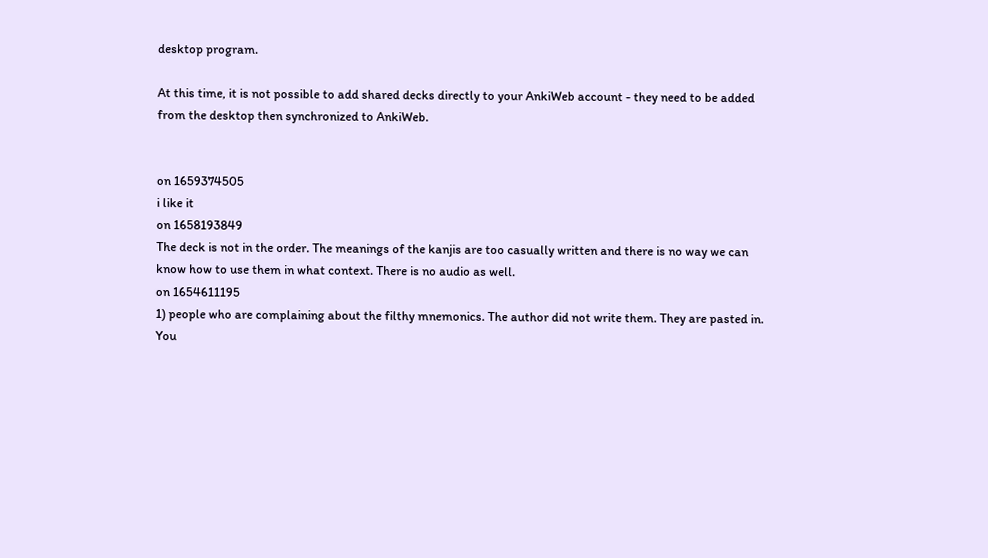desktop program.

At this time, it is not possible to add shared decks directly to your AnkiWeb account - they need to be added from the desktop then synchronized to AnkiWeb.


on 1659374505
i like it
on 1658193849
The deck is not in the order. The meanings of the kanjis are too casually written and there is no way we can know how to use them in what context. There is no audio as well.
on 1654611195
1) people who are complaining about the filthy mnemonics. The author did not write them. They are pasted in. You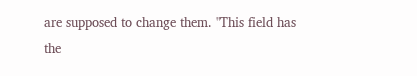are supposed to change them. "This field has the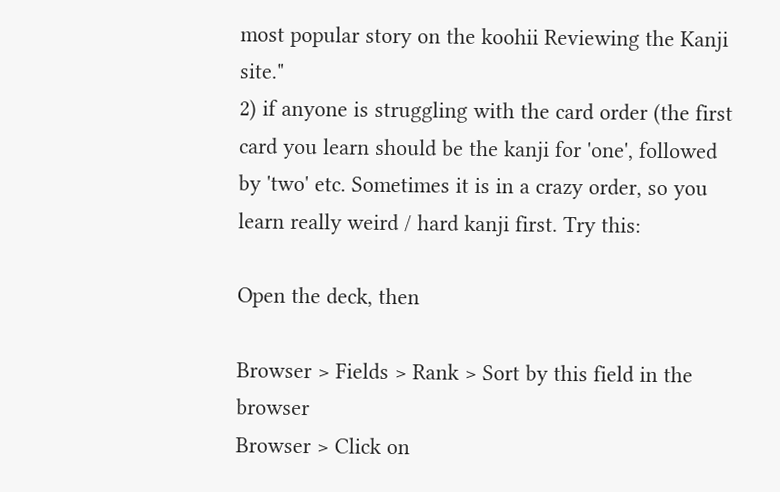most popular story on the koohii Reviewing the Kanji site."
2) if anyone is struggling with the card order (the first card you learn should be the kanji for 'one', followed by 'two' etc. Sometimes it is in a crazy order, so you learn really weird / hard kanji first. Try this:

Open the deck, then

Browser > Fields > Rank > Sort by this field in the browser
Browser > Click on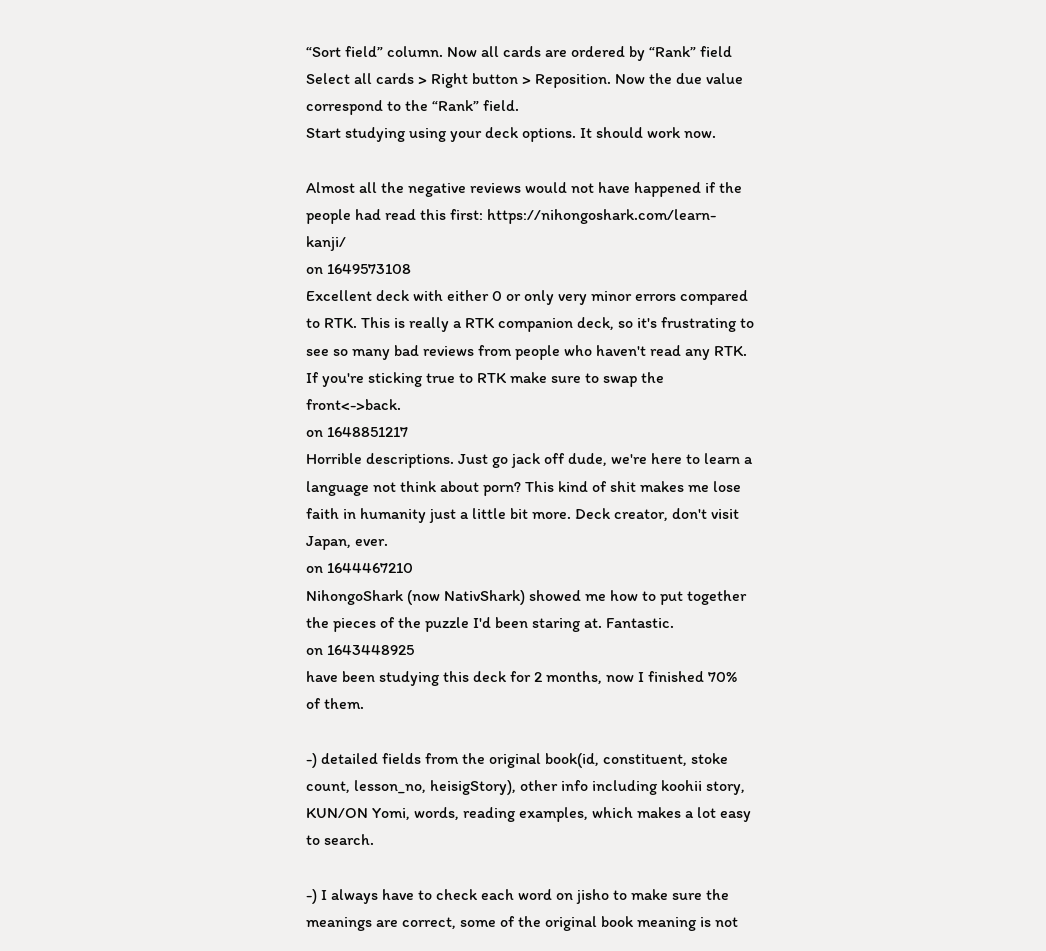“Sort field” column. Now all cards are ordered by “Rank” field
Select all cards > Right button > Reposition. Now the due value correspond to the “Rank” field.
Start studying using your deck options. It should work now.

Almost all the negative reviews would not have happened if the people had read this first: https://nihongoshark.com/learn-kanji/
on 1649573108
Excellent deck with either 0 or only very minor errors compared to RTK. This is really a RTK companion deck, so it's frustrating to see so many bad reviews from people who haven't read any RTK. If you're sticking true to RTK make sure to swap the front<->back.
on 1648851217
Horrible descriptions. Just go jack off dude, we're here to learn a language not think about porn? This kind of shit makes me lose faith in humanity just a little bit more. Deck creator, don't visit Japan, ever.
on 1644467210
NihongoShark (now NativShark) showed me how to put together the pieces of the puzzle I'd been staring at. Fantastic.
on 1643448925
have been studying this deck for 2 months, now I finished 70% of them.

-) detailed fields from the original book(id, constituent, stoke count, lesson_no, heisigStory), other info including koohii story, KUN/ON Yomi, words, reading examples, which makes a lot easy to search.

-) I always have to check each word on jisho to make sure the meanings are correct, some of the original book meaning is not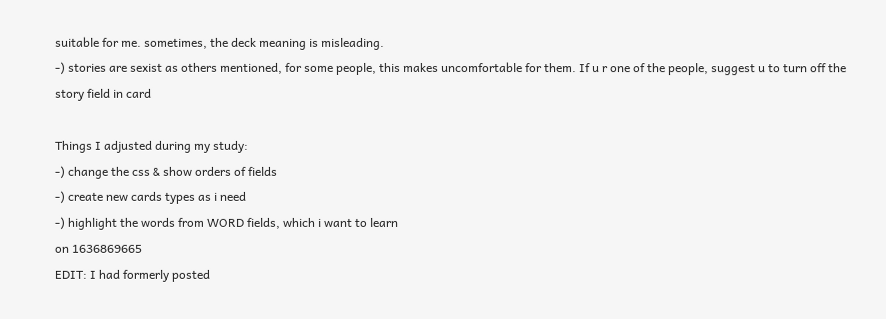suitable for me. sometimes, the deck meaning is misleading.
-) stories are sexist as others mentioned, for some people, this makes uncomfortable for them. If u r one of the people, suggest u to turn off the story field in card

Things I adjusted during my study:
-) change the css & show orders of fields
-) create new cards types as i need
-) highlight the words from WORD fields, which i want to learn
on 1636869665
EDIT: I had formerly posted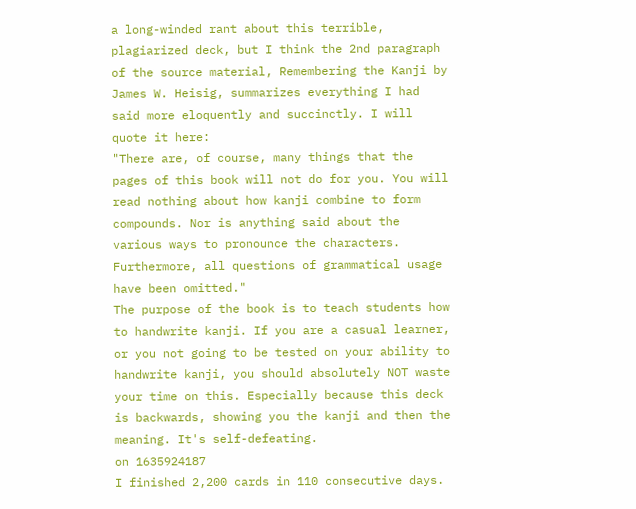a long-winded rant about this terrible, plagiarized deck, but I think the 2nd paragraph of the source material, Remembering the Kanji by James W. Heisig, summarizes everything I had said more eloquently and succinctly. I will quote it here:
"There are, of course, many things that the pages of this book will not do for you. You will read nothing about how kanji combine to form compounds. Nor is anything said about the various ways to pronounce the characters. Furthermore, all questions of grammatical usage have been omitted."
The purpose of the book is to teach students how to handwrite kanji. If you are a casual learner, or you not going to be tested on your ability to handwrite kanji, you should absolutely NOT waste your time on this. Especially because this deck is backwards, showing you the kanji and then the meaning. It's self-defeating.
on 1635924187
I finished 2,200 cards in 110 consecutive days.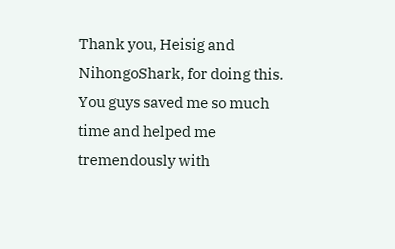Thank you, Heisig and NihongoShark, for doing this. You guys saved me so much time and helped me tremendously with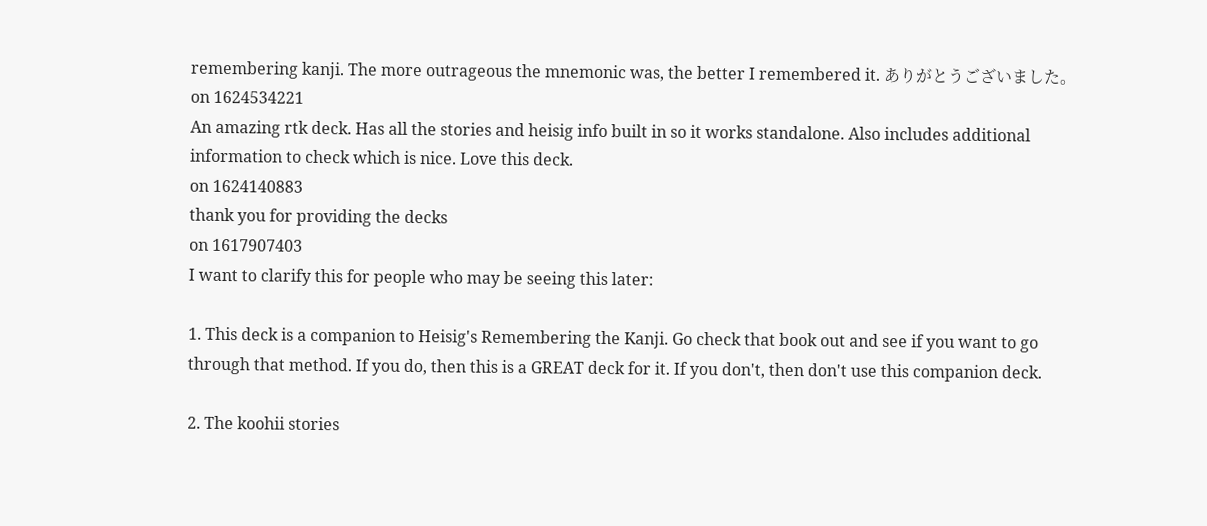remembering kanji. The more outrageous the mnemonic was, the better I remembered it. ありがとうございました。
on 1624534221
An amazing rtk deck. Has all the stories and heisig info built in so it works standalone. Also includes additional information to check which is nice. Love this deck.
on 1624140883
thank you for providing the decks
on 1617907403
I want to clarify this for people who may be seeing this later:

1. This deck is a companion to Heisig's Remembering the Kanji. Go check that book out and see if you want to go through that method. If you do, then this is a GREAT deck for it. If you don't, then don't use this companion deck.

2. The koohii stories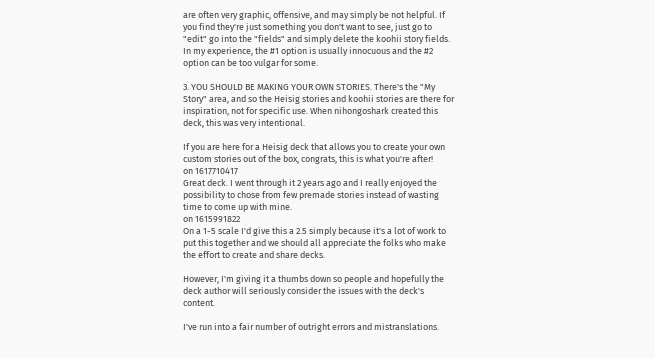are often very graphic, offensive, and may simply be not helpful. If you find they're just something you don't want to see, just go to "edit" go into the "fields" and simply delete the koohii story fields. In my experience, the #1 option is usually innocuous and the #2 option can be too vulgar for some.

3. YOU SHOULD BE MAKING YOUR OWN STORIES. There's the "My Story" area, and so the Heisig stories and koohii stories are there for inspiration, not for specific use. When nihongoshark created this deck, this was very intentional.

If you are here for a Heisig deck that allows you to create your own custom stories out of the box, congrats, this is what you're after!
on 1617710417
Great deck. I went through it 2 years ago and I really enjoyed the possibility to chose from few premade stories instead of wasting time to come up with mine.
on 1615991822
On a 1-5 scale I'd give this a 2.5 simply because it's a lot of work to put this together and we should all appreciate the folks who make the effort to create and share decks.

However, I'm giving it a thumbs down so people and hopefully the deck author will seriously consider the issues with the deck's content.

I've run into a fair number of outright errors and mistranslations.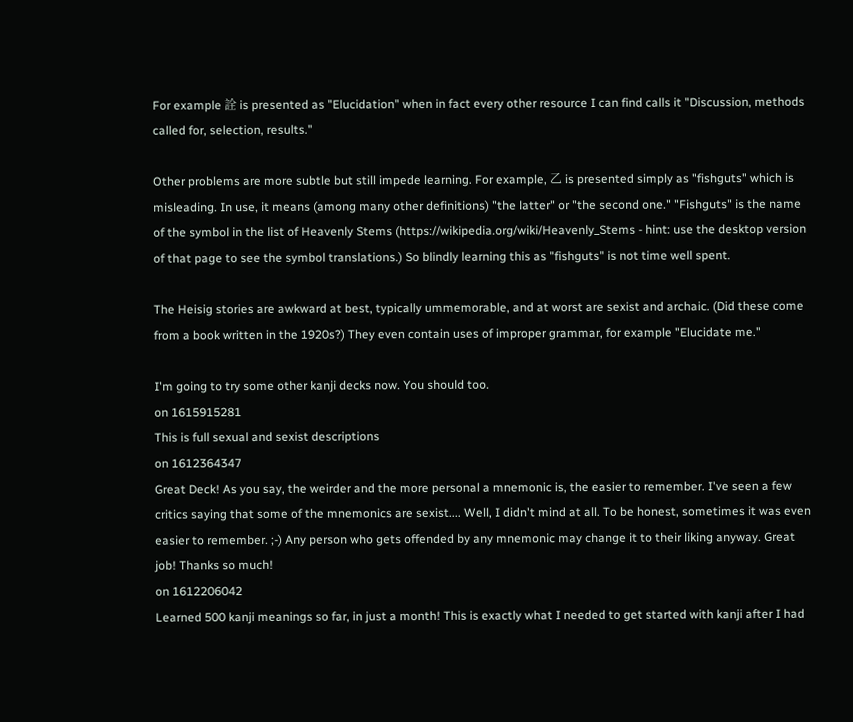For example 詮 is presented as "Elucidation" when in fact every other resource I can find calls it "Discussion, methods called for, selection, results."

Other problems are more subtle but still impede learning. For example, 乙 is presented simply as "fishguts" which is misleading. In use, it means (among many other definitions) "the latter" or "the second one." "Fishguts" is the name of the symbol in the list of Heavenly Stems (https://wikipedia.org/wiki/Heavenly_Stems - hint: use the desktop version of that page to see the symbol translations.) So blindly learning this as "fishguts" is not time well spent.

The Heisig stories are awkward at best, typically ummemorable, and at worst are sexist and archaic. (Did these come from a book written in the 1920s?) They even contain uses of improper grammar, for example "Elucidate me."

I'm going to try some other kanji decks now. You should too.
on 1615915281
This is full sexual and sexist descriptions
on 1612364347
Great Deck! As you say, the weirder and the more personal a mnemonic is, the easier to remember. I've seen a few critics saying that some of the mnemonics are sexist.... Well, I didn't mind at all. To be honest, sometimes it was even easier to remember. ;-) Any person who gets offended by any mnemonic may change it to their liking anyway. Great job! Thanks so much!
on 1612206042
Learned 500 kanji meanings so far, in just a month! This is exactly what I needed to get started with kanji after I had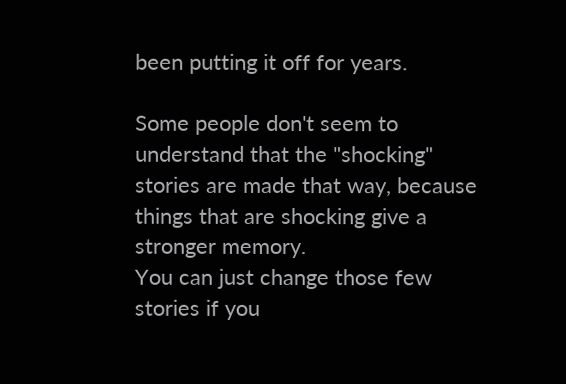been putting it off for years.

Some people don't seem to understand that the "shocking" stories are made that way, because things that are shocking give a stronger memory.
You can just change those few stories if you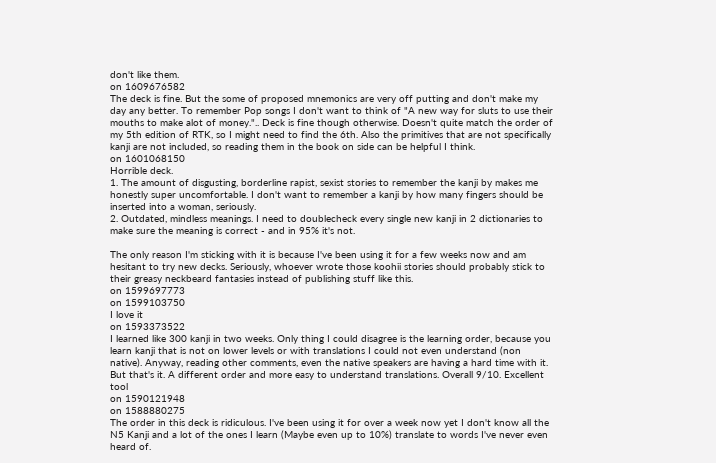don't like them.
on 1609676582
The deck is fine. But the some of proposed mnemonics are very off putting and don't make my day any better. To remember Pop songs I don't want to think of "A new way for sluts to use their mouths to make alot of money.".. Deck is fine though otherwise. Doesn't quite match the order of my 5th edition of RTK, so I might need to find the 6th. Also the primitives that are not specifically kanji are not included, so reading them in the book on side can be helpful I think.
on 1601068150
Horrible deck.
1. The amount of disgusting, borderline rapist, sexist stories to remember the kanji by makes me honestly super uncomfortable. I don't want to remember a kanji by how many fingers should be inserted into a woman, seriously.
2. Outdated, mindless meanings. I need to doublecheck every single new kanji in 2 dictionaries to make sure the meaning is correct - and in 95% it's not.

The only reason I'm sticking with it is because I've been using it for a few weeks now and am hesitant to try new decks. Seriously, whoever wrote those koohii stories should probably stick to their greasy neckbeard fantasies instead of publishing stuff like this.
on 1599697773
on 1599103750
I love it
on 1593373522
I learned like 300 kanji in two weeks. Only thing I could disagree is the learning order, because you learn kanji that is not on lower levels or with translations I could not even understand (non native). Anyway, reading other comments, even the native speakers are having a hard time with it. But that's it. A different order and more easy to understand translations. Overall 9/10. Excellent tool
on 1590121948
on 1588880275
The order in this deck is ridiculous. I've been using it for over a week now yet I don't know all the N5 Kanji and a lot of the ones I learn (Maybe even up to 10%) translate to words I've never even heard of.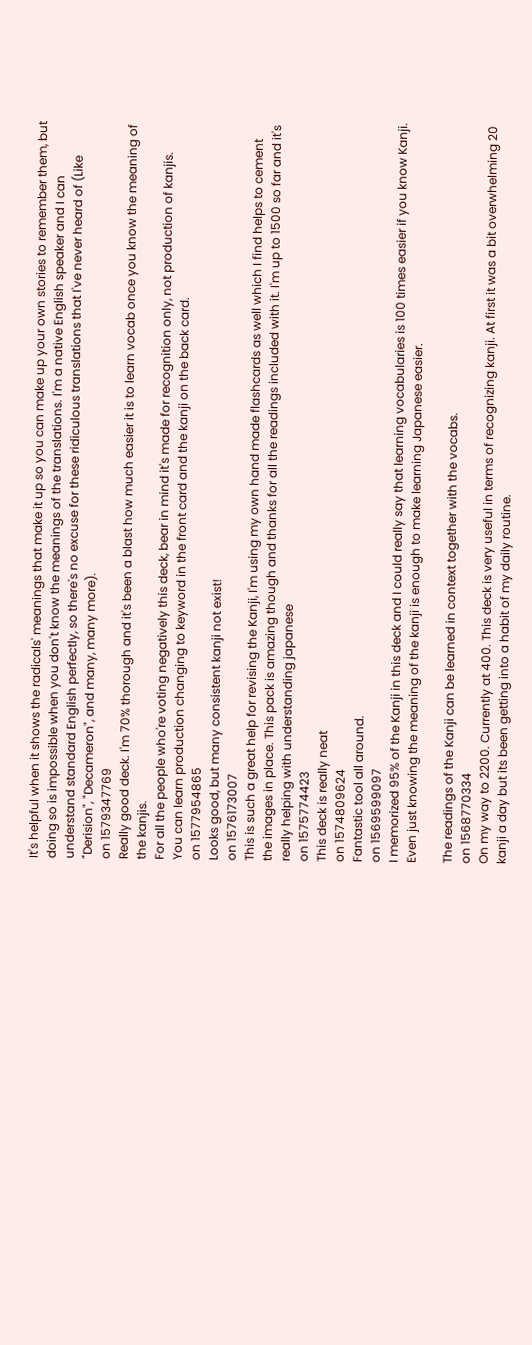It's helpful when it shows the radicals' meanings that make it up so you can make up your own stories to remember them, but doing so is impossible when you don't know the meanings of the translations. I'm a native English speaker and I can understand standard English perfectly, so there's no excuse for these ridiculous translations that I've never heard of (Like "Derision", "Decameron", and many, many more).
on 1579347769
Really good deck. I'm 70% thorough and it's been a blast how much easier it is to learn vocab once you know the meaning of the kanjis.
For all the people who're voting negatively this deck, bear in mind it's made for recognition only, not production of kanjis.
You can learn production changing to keyword in the front card and the kanji on the back card.
on 1577954865
Looks good, but many consistent kanji not exist!
on 1576173007
This is such a great help for revising the Kanji, I'm using my own hand made flashcards as well which I find helps to cement the images in place. This pack is amazing though and thanks for all the readings included with it. I'm up to 1500 so far and it's really helping with understanding japanese
on 1575774423
This deck is really neat
on 1574809624
Fantastic tool all around.
on 1569599097
I memorized 95% of the Kanji in this deck and I could really say that learning vocabularies is 100 times easier if you know Kanji. Even just knowing the meaning of the kanji is enough to make learning Japanese easier.

The readings of the Kanji can be learned in context together with the vocabs.
on 1568770334
On my way to 2200. Currently at 400. This deck is very useful in terms of recognizing kanji. At first it was a bit overwhelming 20 kanji a day but its been getting into a habit of my daily routine.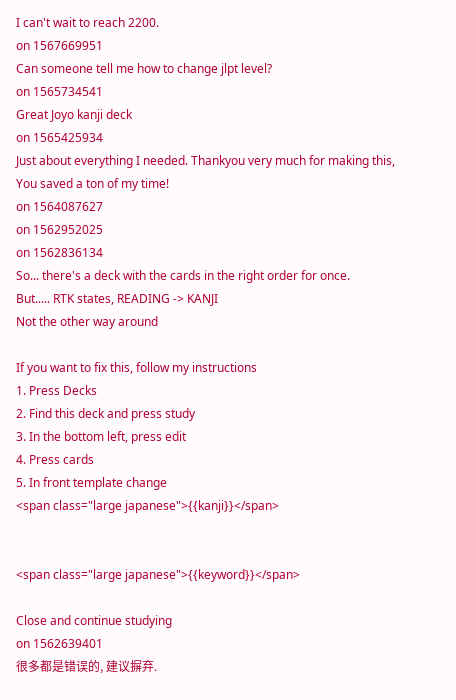I can't wait to reach 2200.
on 1567669951
Can someone tell me how to change jlpt level?
on 1565734541
Great Joyo kanji deck
on 1565425934
Just about everything I needed. Thankyou very much for making this, You saved a ton of my time!
on 1564087627
on 1562952025
on 1562836134
So... there's a deck with the cards in the right order for once.
But..... RTK states, READING -> KANJI
Not the other way around

If you want to fix this, follow my instructions
1. Press Decks
2. Find this deck and press study
3. In the bottom left, press edit
4. Press cards
5. In front template change
<span class="large japanese">{{kanji}}</span>


<span class="large japanese">{{keyword}}</span>

Close and continue studying
on 1562639401
很多都是错误的, 建议摒弃.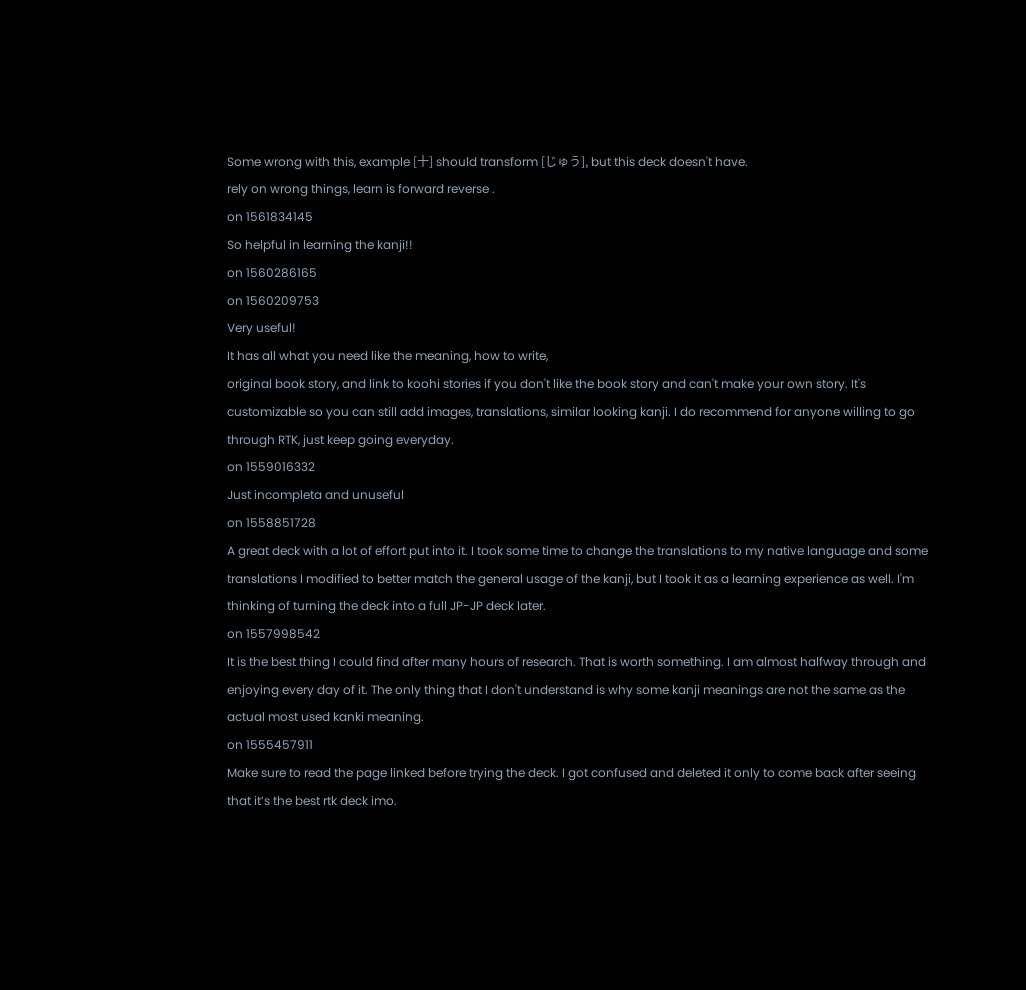Some wrong with this, example [十] should transform [じゅう], but this deck doesn't have.
rely on wrong things, learn is forward reverse .
on 1561834145
So helpful in learning the kanji!!
on 1560286165
on 1560209753
Very useful!
It has all what you need like the meaning, how to write,
original book story, and link to koohi stories if you don't like the book story and can't make your own story. It's customizable so you can still add images, translations, similar looking kanji. I do recommend for anyone willing to go through RTK, just keep going everyday.
on 1559016332
Just incompleta and unuseful
on 1558851728
A great deck with a lot of effort put into it. I took some time to change the translations to my native language and some translations I modified to better match the general usage of the kanji, but I took it as a learning experience as well. I'm thinking of turning the deck into a full JP-JP deck later.
on 1557998542
It is the best thing I could find after many hours of research. That is worth something. I am almost halfway through and enjoying every day of it. The only thing that I don't understand is why some kanji meanings are not the same as the actual most used kanki meaning.
on 1555457911
Make sure to read the page linked before trying the deck. I got confused and deleted it only to come back after seeing that it’s the best rtk deck imo.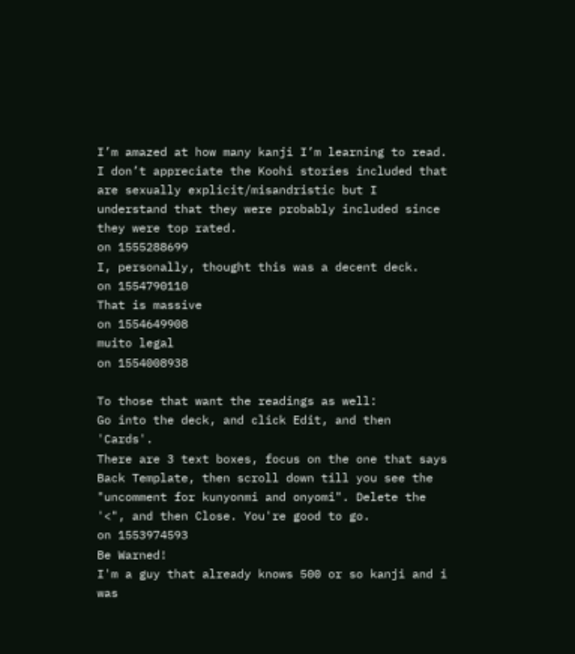I’m amazed at how many kanji I’m learning to read. I don’t appreciate the Koohi stories included that are sexually explicit/misandristic but I understand that they were probably included since they were top rated.
on 1555288699
I, personally, thought this was a decent deck.
on 1554790110
That is massive
on 1554649908
muito legal
on 1554008938

To those that want the readings as well:
Go into the deck, and click Edit, and then 'Cards'.
There are 3 text boxes, focus on the one that says Back Template, then scroll down till you see the "uncomment for kunyonmi and onyomi". Delete the '<", and then Close. You're good to go.
on 1553974593
Be Warned!
I'm a guy that already knows 500 or so kanji and i was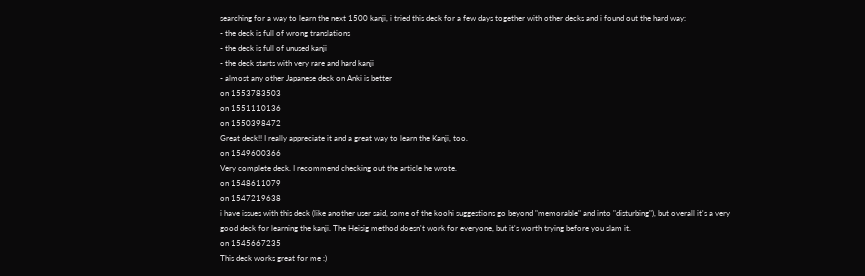searching for a way to learn the next 1500 kanji, i tried this deck for a few days together with other decks and i found out the hard way:
- the deck is full of wrong translations
- the deck is full of unused kanji
- the deck starts with very rare and hard kanji
- almost any other Japanese deck on Anki is better
on 1553783503
on 1551110136
on 1550398472
Great deck!! I really appreciate it and a great way to learn the Kanji, too.
on 1549600366
Very complete deck. I recommend checking out the article he wrote.
on 1548611079
on 1547219638
i have issues with this deck (like another user said, some of the koohi suggestions go beyond "memorable" and into "disturbing"), but overall it's a very good deck for learning the kanji. The Heisig method doesn't work for everyone, but it's worth trying before you slam it.
on 1545667235
This deck works great for me :)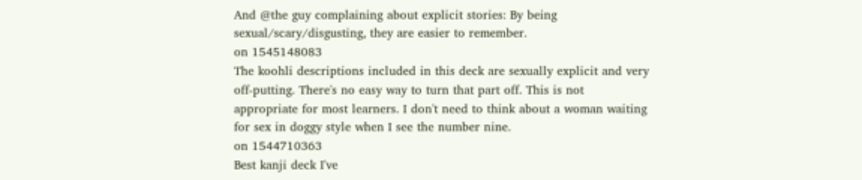And @the guy complaining about explicit stories: By being sexual/scary/disgusting, they are easier to remember.
on 1545148083
The koohli descriptions included in this deck are sexually explicit and very off-putting. There's no easy way to turn that part off. This is not appropriate for most learners. I don't need to think about a woman waiting for sex in doggy style when I see the number nine.
on 1544710363
Best kanji deck I've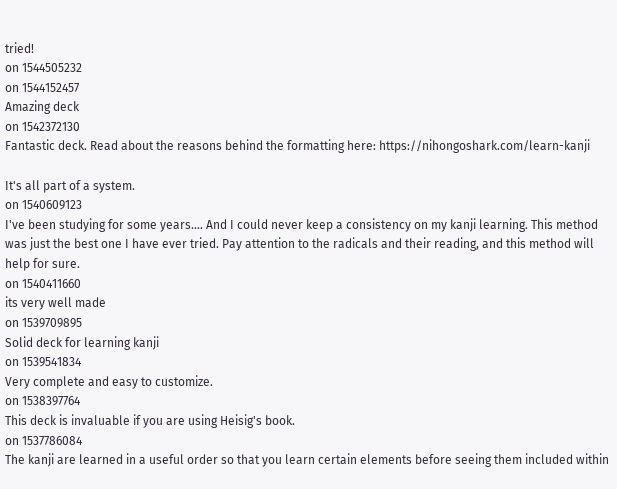tried!
on 1544505232
on 1544152457
Amazing deck
on 1542372130
Fantastic deck. Read about the reasons behind the formatting here: https://nihongoshark.com/learn-kanji

It's all part of a system.
on 1540609123
I've been studying for some years.... And I could never keep a consistency on my kanji learning. This method was just the best one I have ever tried. Pay attention to the radicals and their reading, and this method will help for sure.
on 1540411660
its very well made
on 1539709895
Solid deck for learning kanji
on 1539541834
Very complete and easy to customize.
on 1538397764
This deck is invaluable if you are using Heisig's book.
on 1537786084
The kanji are learned in a useful order so that you learn certain elements before seeing them included within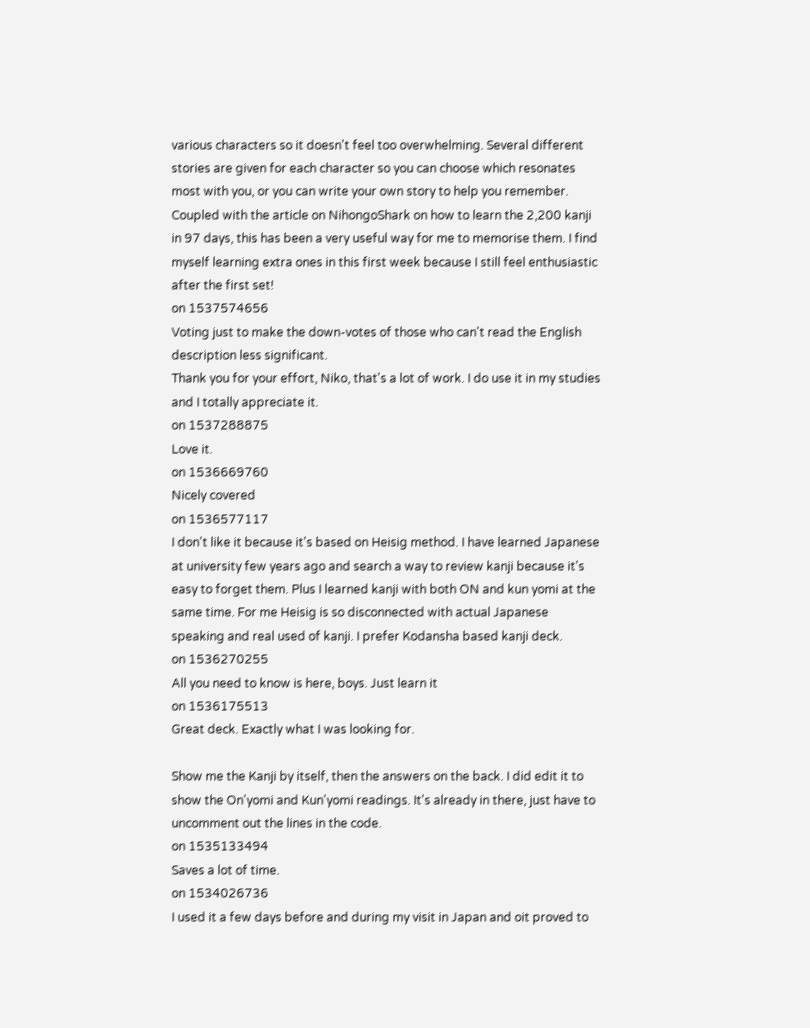various characters so it doesn't feel too overwhelming. Several different stories are given for each character so you can choose which resonates most with you, or you can write your own story to help you remember. Coupled with the article on NihongoShark on how to learn the 2,200 kanji in 97 days, this has been a very useful way for me to memorise them. I find myself learning extra ones in this first week because I still feel enthusiastic after the first set!
on 1537574656
Voting just to make the down-votes of those who can't read the English description less significant.
Thank you for your effort, Niko, that's a lot of work. I do use it in my studies and I totally appreciate it.
on 1537288875
Love it.
on 1536669760
Nicely covered
on 1536577117
I don't like it because it's based on Heisig method. I have learned Japanese at university few years ago and search a way to review kanji because it's easy to forget them. Plus I learned kanji with both ON and kun yomi at the same time. For me Heisig is so disconnected with actual Japanese speaking and real used of kanji. I prefer Kodansha based kanji deck.
on 1536270255
All you need to know is here, boys. Just learn it
on 1536175513
Great deck. Exactly what I was looking for.

Show me the Kanji by itself, then the answers on the back. I did edit it to show the On'yomi and Kun'yomi readings. It's already in there, just have to uncomment out the lines in the code.
on 1535133494
Saves a lot of time.
on 1534026736
I used it a few days before and during my visit in Japan and oit proved to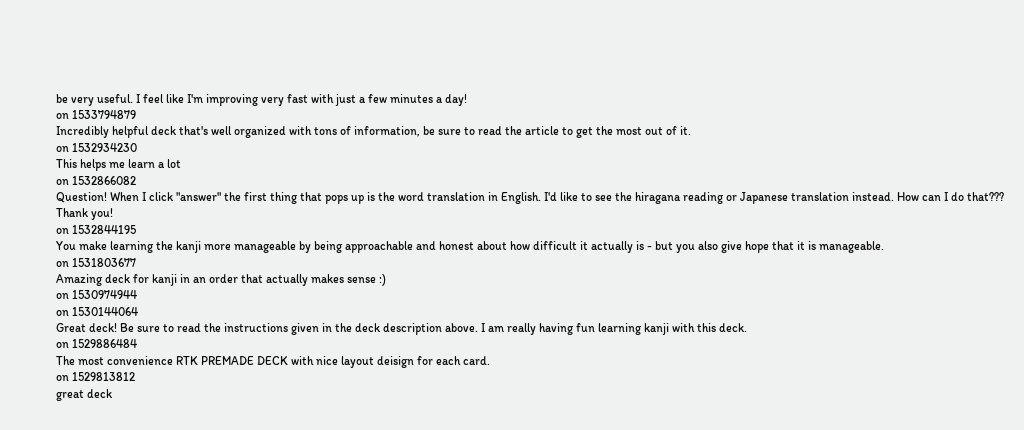be very useful. I feel like I'm improving very fast with just a few minutes a day!
on 1533794879
Incredibly helpful deck that's well organized with tons of information, be sure to read the article to get the most out of it.
on 1532934230
This helps me learn a lot
on 1532866082
Question! When I click "answer" the first thing that pops up is the word translation in English. I'd like to see the hiragana reading or Japanese translation instead. How can I do that??? Thank you!
on 1532844195
You make learning the kanji more manageable by being approachable and honest about how difficult it actually is - but you also give hope that it is manageable.
on 1531803677
Amazing deck for kanji in an order that actually makes sense :)
on 1530974944
on 1530144064
Great deck! Be sure to read the instructions given in the deck description above. I am really having fun learning kanji with this deck.
on 1529886484
The most convenience RTK PREMADE DECK with nice layout deisign for each card.
on 1529813812
great deck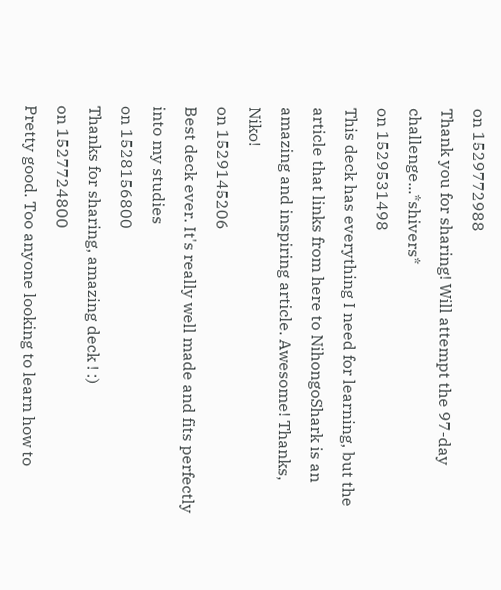on 1529772988
Thank you for sharing! Will attempt the 97-day challenge...*shivers*
on 1529531498
This deck has everything I need for learning, but the article that links from here to NihongoShark is an amazing and inspiring article. Awesome! Thanks, Niko!
on 1529145206
Best deck ever. It's really well made and fits perfectly into my studies
on 1528156800
Thanks for sharing, amazing deck ! :)
on 1527724800
Pretty good. Too anyone looking to learn how to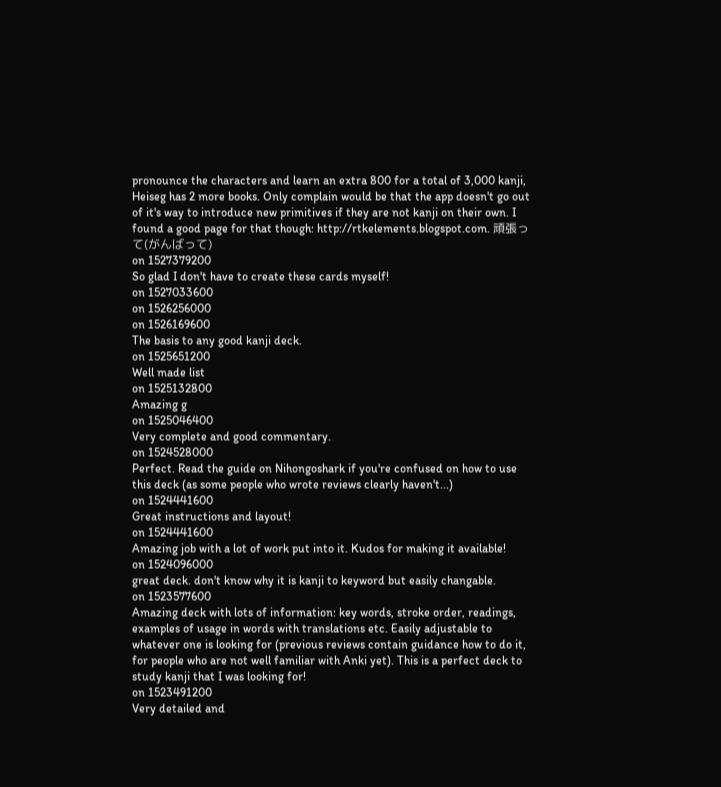pronounce the characters and learn an extra 800 for a total of 3,000 kanji, Heiseg has 2 more books. Only complain would be that the app doesn't go out of it's way to introduce new primitives if they are not kanji on their own. I found a good page for that though: http://rtkelements.blogspot.com. 頑張って(がんばって)
on 1527379200
So glad I don't have to create these cards myself!
on 1527033600
on 1526256000
on 1526169600
The basis to any good kanji deck.
on 1525651200
Well made list
on 1525132800
Amazing g
on 1525046400
Very complete and good commentary.
on 1524528000
Perfect. Read the guide on Nihongoshark if you're confused on how to use this deck (as some people who wrote reviews clearly haven't...)
on 1524441600
Great instructions and layout!
on 1524441600
Amazing job with a lot of work put into it. Kudos for making it available!
on 1524096000
great deck. don't know why it is kanji to keyword but easily changable.
on 1523577600
Amazing deck with lots of information: key words, stroke order, readings, examples of usage in words with translations etc. Easily adjustable to whatever one is looking for (previous reviews contain guidance how to do it, for people who are not well familiar with Anki yet). This is a perfect deck to study kanji that I was looking for!
on 1523491200
Very detailed and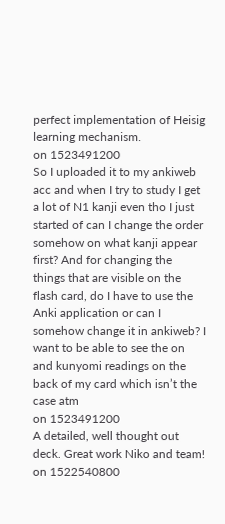perfect implementation of Heisig learning mechanism.
on 1523491200
So I uploaded it to my ankiweb acc and when I try to study I get a lot of N1 kanji even tho I just started of can I change the order somehow on what kanji appear first? And for changing the things that are visible on the flash card, do I have to use the Anki application or can I somehow change it in ankiweb? I want to be able to see the on and kunyomi readings on the back of my card which isn’t the case atm
on 1523491200
A detailed, well thought out deck. Great work Niko and team!
on 1522540800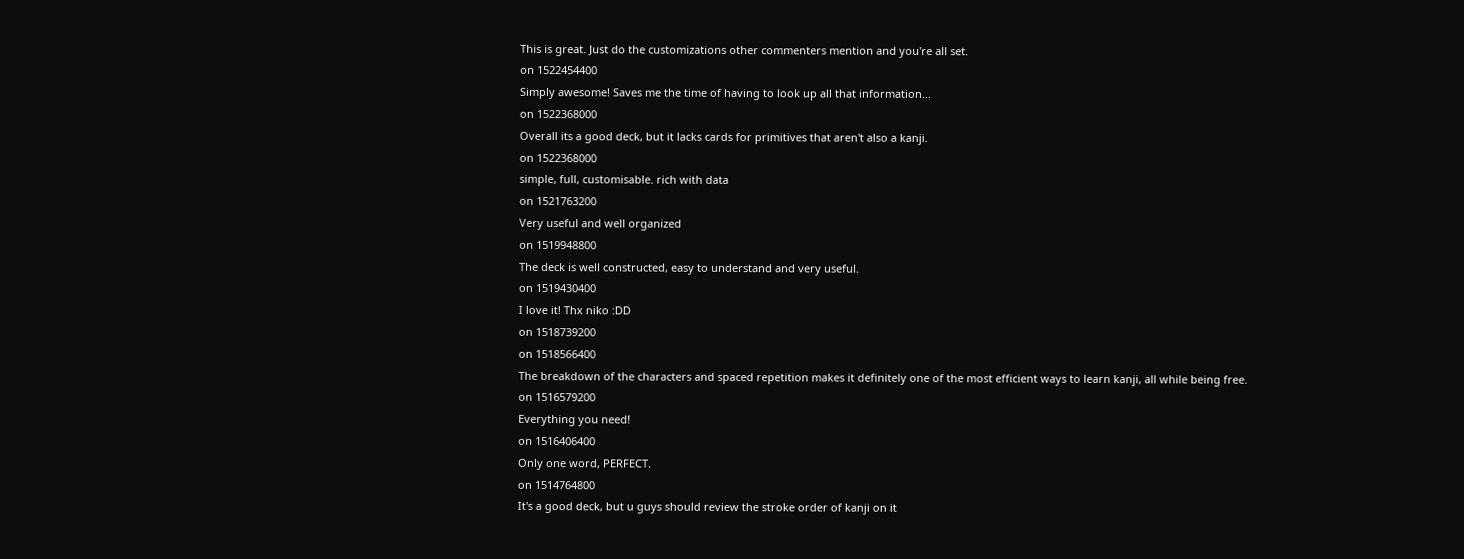This is great. Just do the customizations other commenters mention and you're all set.
on 1522454400
Simply awesome! Saves me the time of having to look up all that information...
on 1522368000
Overall its a good deck, but it lacks cards for primitives that aren't also a kanji.
on 1522368000
simple, full, customisable. rich with data
on 1521763200
Very useful and well organized
on 1519948800
The deck is well constructed, easy to understand and very useful.
on 1519430400
I love it! Thx niko :DD
on 1518739200
on 1518566400
The breakdown of the characters and spaced repetition makes it definitely one of the most efficient ways to learn kanji, all while being free.
on 1516579200
Everything you need!
on 1516406400
Only one word, PERFECT.
on 1514764800
It's a good deck, but u guys should review the stroke order of kanji on it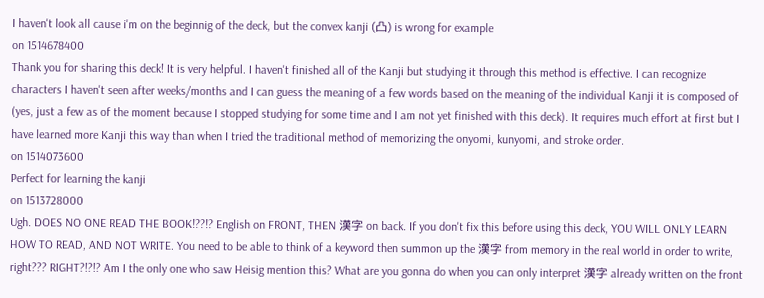I haven't look all cause i'm on the beginnig of the deck, but the convex kanji (凸) is wrong for example
on 1514678400
Thank you for sharing this deck! It is very helpful. I haven't finished all of the Kanji but studying it through this method is effective. I can recognize characters I haven't seen after weeks/months and I can guess the meaning of a few words based on the meaning of the individual Kanji it is composed of (yes, just a few as of the moment because I stopped studying for some time and I am not yet finished with this deck). It requires much effort at first but I have learned more Kanji this way than when I tried the traditional method of memorizing the onyomi, kunyomi, and stroke order.
on 1514073600
Perfect for learning the kanji
on 1513728000
Ugh. DOES NO ONE READ THE BOOK!??!? English on FRONT, THEN 漢字 on back. If you don't fix this before using this deck, YOU WILL ONLY LEARN HOW TO READ, AND NOT WRITE. You need to be able to think of a keyword then summon up the 漢字 from memory in the real world in order to write, right??? RIGHT?!?!? Am I the only one who saw Heisig mention this? What are you gonna do when you can only interpret 漢字 already written on the front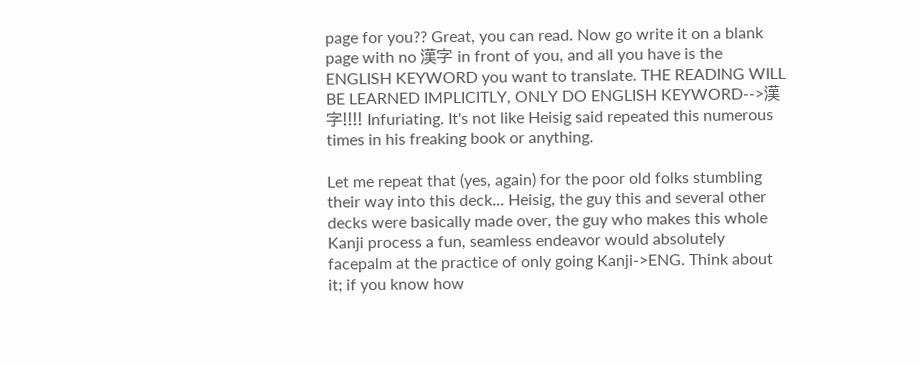page for you?? Great, you can read. Now go write it on a blank page with no 漢字 in front of you, and all you have is the ENGLISH KEYWORD you want to translate. THE READING WILL BE LEARNED IMPLICITLY, ONLY DO ENGLISH KEYWORD-->漢字!!!! Infuriating. It's not like Heisig said repeated this numerous times in his freaking book or anything.

Let me repeat that (yes, again) for the poor old folks stumbling their way into this deck... Heisig, the guy this and several other decks were basically made over, the guy who makes this whole Kanji process a fun, seamless endeavor would absolutely facepalm at the practice of only going Kanji->ENG. Think about it; if you know how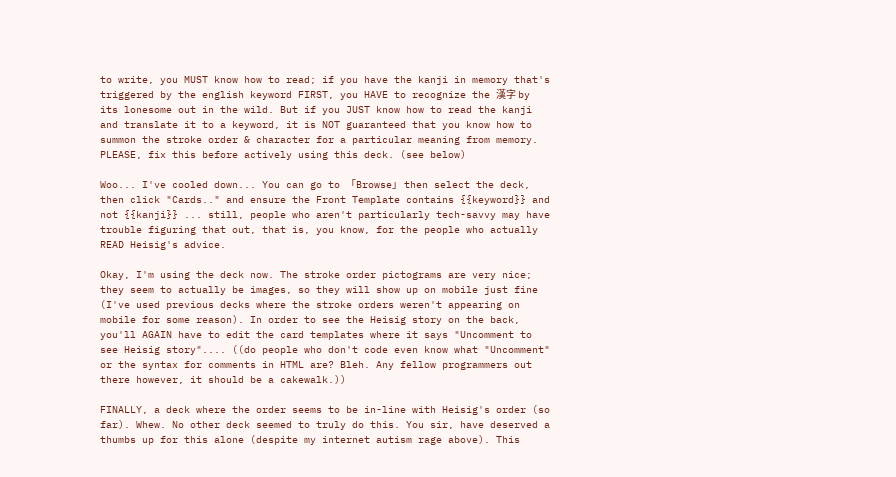to write, you MUST know how to read; if you have the kanji in memory that's triggered by the english keyword FIRST, you HAVE to recognize the 漢字 by its lonesome out in the wild. But if you JUST know how to read the kanji and translate it to a keyword, it is NOT guaranteed that you know how to summon the stroke order & character for a particular meaning from memory. PLEASE, fix this before actively using this deck. (see below)

Woo... I've cooled down... You can go to 「Browse」 then select the deck, then click "Cards.." and ensure the Front Template contains {{keyword}} and not {{kanji}} ... still, people who aren't particularly tech-savvy may have trouble figuring that out, that is, you know, for the people who actually READ Heisig's advice.

Okay, I'm using the deck now. The stroke order pictograms are very nice; they seem to actually be images, so they will show up on mobile just fine (I've used previous decks where the stroke orders weren't appearing on mobile for some reason). In order to see the Heisig story on the back, you'll AGAIN have to edit the card templates where it says "Uncomment to see Heisig story".... ((do people who don't code even know what "Uncomment" or the syntax for comments in HTML are? Bleh. Any fellow programmers out there however, it should be a cakewalk.))

FINALLY, a deck where the order seems to be in-line with Heisig's order (so far). Whew. No other deck seemed to truly do this. You sir, have deserved a thumbs up for this alone (despite my internet autism rage above). This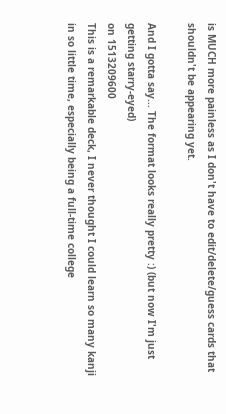is MUCH more painless as I don't have to edit/delete/guess cards that shouldn't be appearing yet.

And I gotta say... The format looks really pretty :) (but now I'm just getting starry-eyed)
on 1513209600
This is a remarkable deck, I never thought I could learn so many kanji in so little time, especially being a full-time college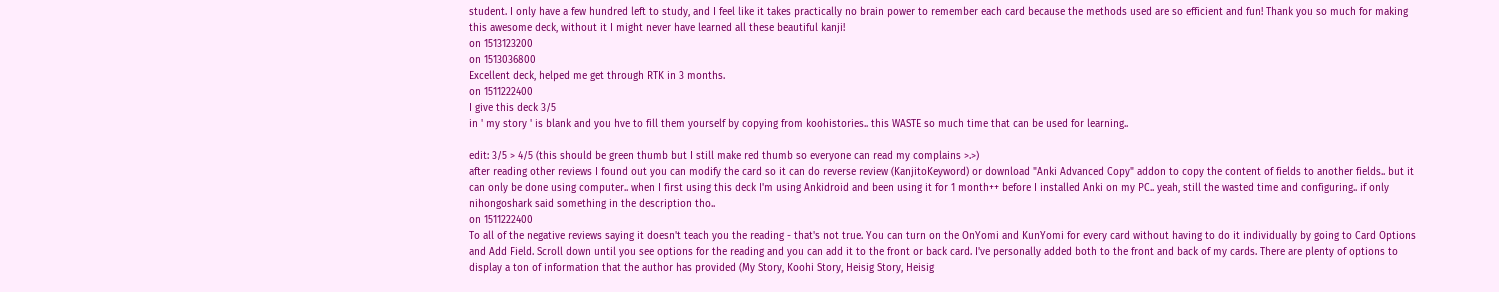student. I only have a few hundred left to study, and I feel like it takes practically no brain power to remember each card because the methods used are so efficient and fun! Thank you so much for making this awesome deck, without it I might never have learned all these beautiful kanji!
on 1513123200
on 1513036800
Excellent deck, helped me get through RTK in 3 months.
on 1511222400
I give this deck 3/5
in ' my story ' is blank and you hve to fill them yourself by copying from koohistories.. this WASTE so much time that can be used for learning..

edit: 3/5 > 4/5 (this should be green thumb but I still make red thumb so everyone can read my complains >.>)
after reading other reviews I found out you can modify the card so it can do reverse review (KanjitoKeyword) or download "Anki Advanced Copy" addon to copy the content of fields to another fields.. but it can only be done using computer.. when I first using this deck I'm using Ankidroid and been using it for 1 month++ before I installed Anki on my PC.. yeah, still the wasted time and configuring.. if only nihongoshark said something in the description tho..
on 1511222400
To all of the negative reviews saying it doesn't teach you the reading - that's not true. You can turn on the OnYomi and KunYomi for every card without having to do it individually by going to Card Options and Add Field. Scroll down until you see options for the reading and you can add it to the front or back card. I've personally added both to the front and back of my cards. There are plenty of options to display a ton of information that the author has provided (My Story, Koohi Story, Heisig Story, Heisig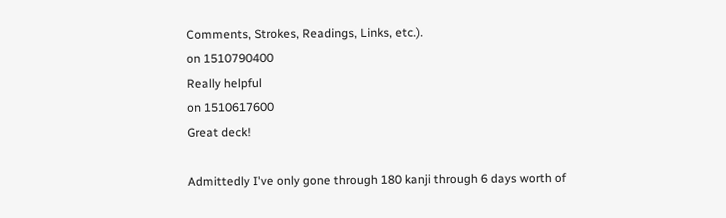Comments, Strokes, Readings, Links, etc.).
on 1510790400
Really helpful
on 1510617600
Great deck!

Admittedly I've only gone through 180 kanji through 6 days worth of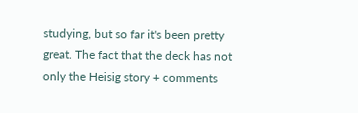studying, but so far it's been pretty great. The fact that the deck has not only the Heisig story + comments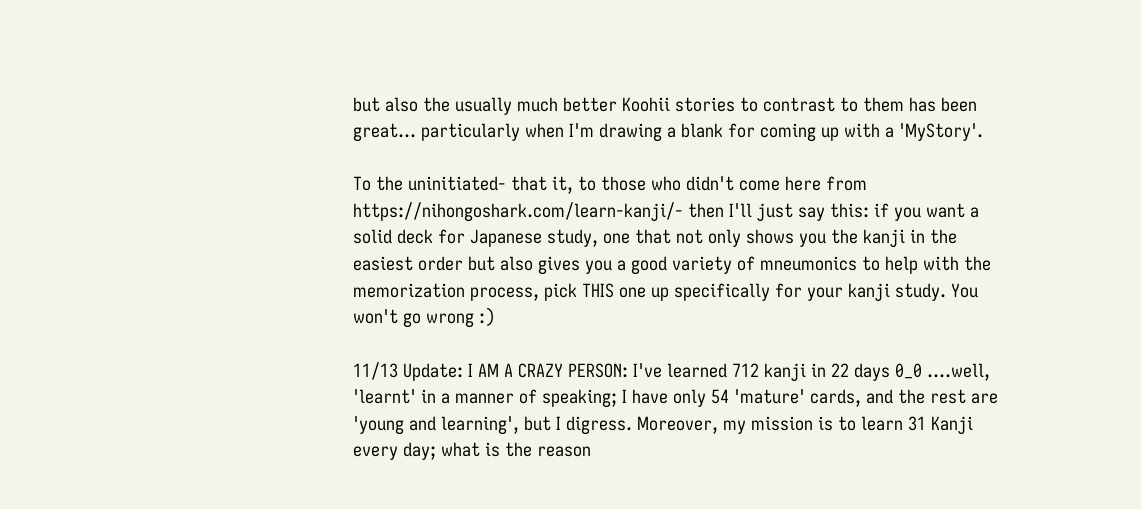but also the usually much better Koohii stories to contrast to them has been great... particularly when I'm drawing a blank for coming up with a 'MyStory'.

To the uninitiated- that it, to those who didn't come here from https://nihongoshark.com/learn-kanji/- then I'll just say this: if you want a solid deck for Japanese study, one that not only shows you the kanji in the easiest order but also gives you a good variety of mneumonics to help with the memorization process, pick THIS one up specifically for your kanji study. You won't go wrong :)

11/13 Update: I AM A CRAZY PERSON: I've learned 712 kanji in 22 days 0_0 ....well, 'learnt' in a manner of speaking; I have only 54 'mature' cards, and the rest are 'young and learning', but I digress. Moreover, my mission is to learn 31 Kanji every day; what is the reason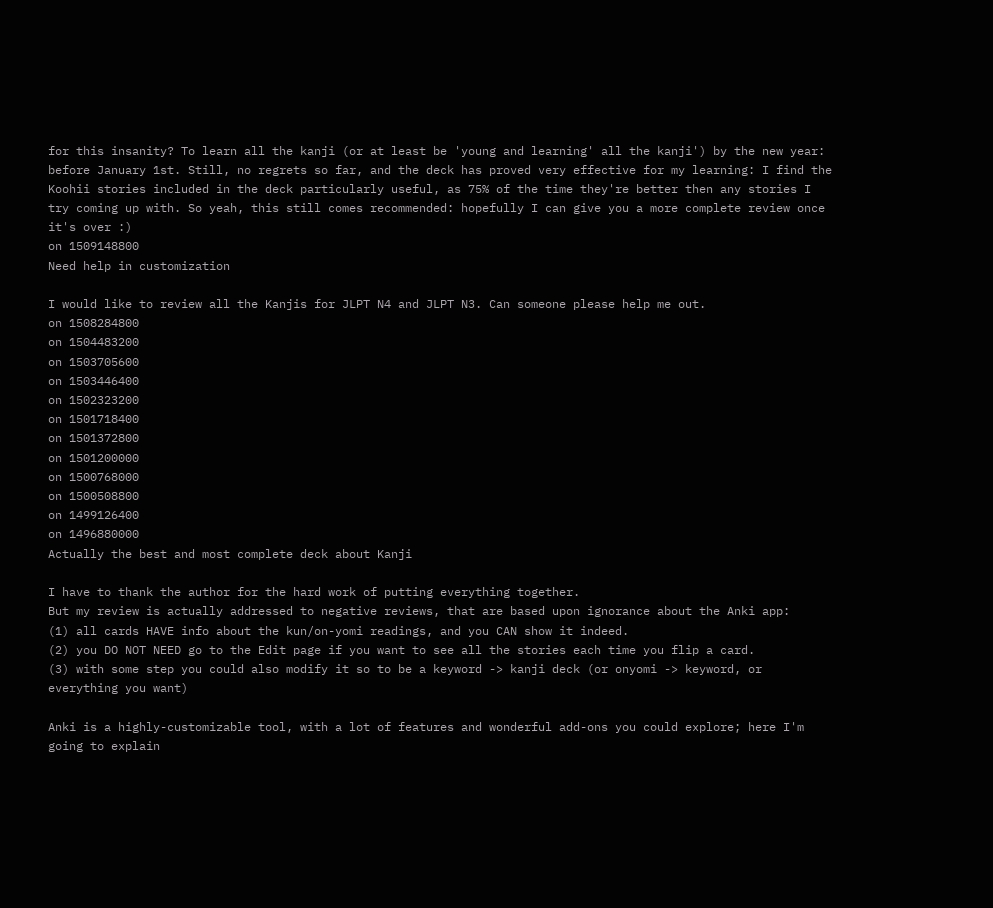for this insanity? To learn all the kanji (or at least be 'young and learning' all the kanji') by the new year: before January 1st. Still, no regrets so far, and the deck has proved very effective for my learning: I find the Koohii stories included in the deck particularly useful, as 75% of the time they're better then any stories I try coming up with. So yeah, this still comes recommended: hopefully I can give you a more complete review once it's over :)
on 1509148800
Need help in customization

I would like to review all the Kanjis for JLPT N4 and JLPT N3. Can someone please help me out.
on 1508284800
on 1504483200
on 1503705600
on 1503446400
on 1502323200
on 1501718400
on 1501372800
on 1501200000
on 1500768000
on 1500508800
on 1499126400
on 1496880000
Actually the best and most complete deck about Kanji

I have to thank the author for the hard work of putting everything together.
But my review is actually addressed to negative reviews, that are based upon ignorance about the Anki app:
(1) all cards HAVE info about the kun/on-yomi readings, and you CAN show it indeed.
(2) you DO NOT NEED go to the Edit page if you want to see all the stories each time you flip a card.
(3) with some step you could also modify it so to be a keyword -> kanji deck (or onyomi -> keyword, or everything you want)

Anki is a highly-customizable tool, with a lot of features and wonderful add-ons you could explore; here I'm going to explain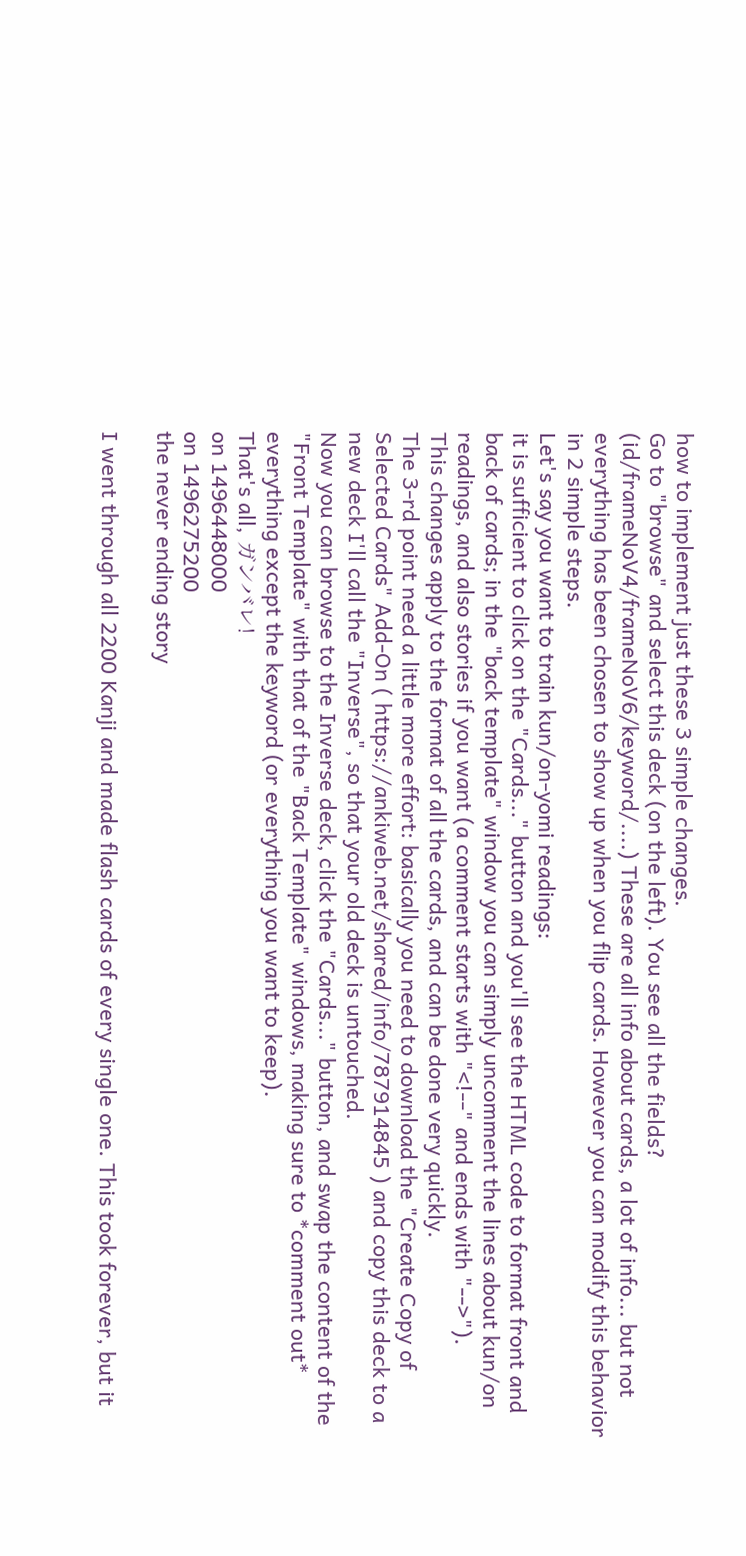how to implement just these 3 simple changes.
Go to "browse" and select this deck (on the left). You see all the fields? (id/frameNoV4/frameNoV6/keyword/....) These are all info about cards, a lot of info... but not everything has been chosen to show up when you flip cards. However you can modify this behavior in 2 simple steps.
Let's say you want to train kun/on-yomi readings:
it is sufficient to click on the "Cards..." button and you'll see the HTML code to format front and back of cards; in the "back template" window you can simply uncomment the lines about kun/on readings, and also stories if you want (a comment starts with "<!--" and ends with "-->").
This changes apply to the format of all the cards, and can be done very quickly.
The 3-rd point need a little more effort: basically you need to download the "Create Copy of Selected Cards" Add-On ( https://ankiweb.net/shared/info/787914845 ) and copy this deck to a new deck I'll call the "Inverse", so that your old deck is untouched.
Now you can browse to the Inverse deck, click the "Cards..." button, and swap the content of the "Front Template" with that of the "Back Template" windows, making sure to *comment out* everything except the keyword (or everything you want to keep).
That's all, ガンバレ!
on 1496448000
on 1496275200
the never ending story

I went through all 2200 Kanji and made flash cards of every single one. This took forever, but it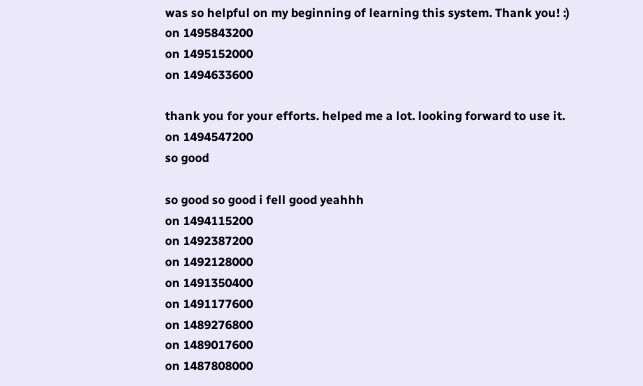was so helpful on my beginning of learning this system. Thank you! :)
on 1495843200
on 1495152000
on 1494633600

thank you for your efforts. helped me a lot. looking forward to use it.
on 1494547200
so good

so good so good i fell good yeahhh
on 1494115200
on 1492387200
on 1492128000
on 1491350400
on 1491177600
on 1489276800
on 1489017600
on 1487808000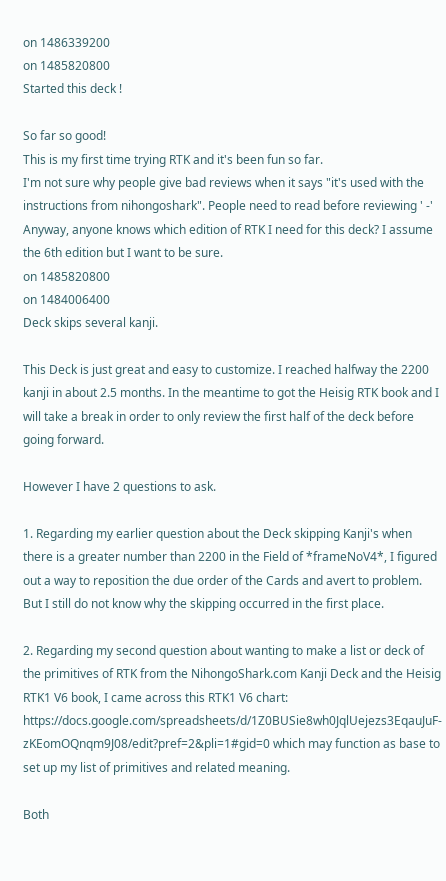on 1486339200
on 1485820800
Started this deck !

So far so good!
This is my first time trying RTK and it's been fun so far.
I'm not sure why people give bad reviews when it says "it's used with the instructions from nihongoshark". People need to read before reviewing ' -'
Anyway, anyone knows which edition of RTK I need for this deck? I assume the 6th edition but I want to be sure.
on 1485820800
on 1484006400
Deck skips several kanji.

This Deck is just great and easy to customize. I reached halfway the 2200 kanji in about 2.5 months. In the meantime to got the Heisig RTK book and I will take a break in order to only review the first half of the deck before going forward.

However I have 2 questions to ask.

1. Regarding my earlier question about the Deck skipping Kanji's when there is a greater number than 2200 in the Field of *frameNoV4*, I figured out a way to reposition the due order of the Cards and avert to problem. But I still do not know why the skipping occurred in the first place.

2. Regarding my second question about wanting to make a list or deck of the primitives of RTK from the NihongoShark.com Kanji Deck and the Heisig RTK1 V6 book, I came across this RTK1 V6 chart: https://docs.google.com/spreadsheets/d/1Z0BUSie8wh0JqlUejezs3EqauJuF-zKEomOQnqm9J08/edit?pref=2&pli=1#gid=0 which may function as base to set up my list of primitives and related meaning.

Both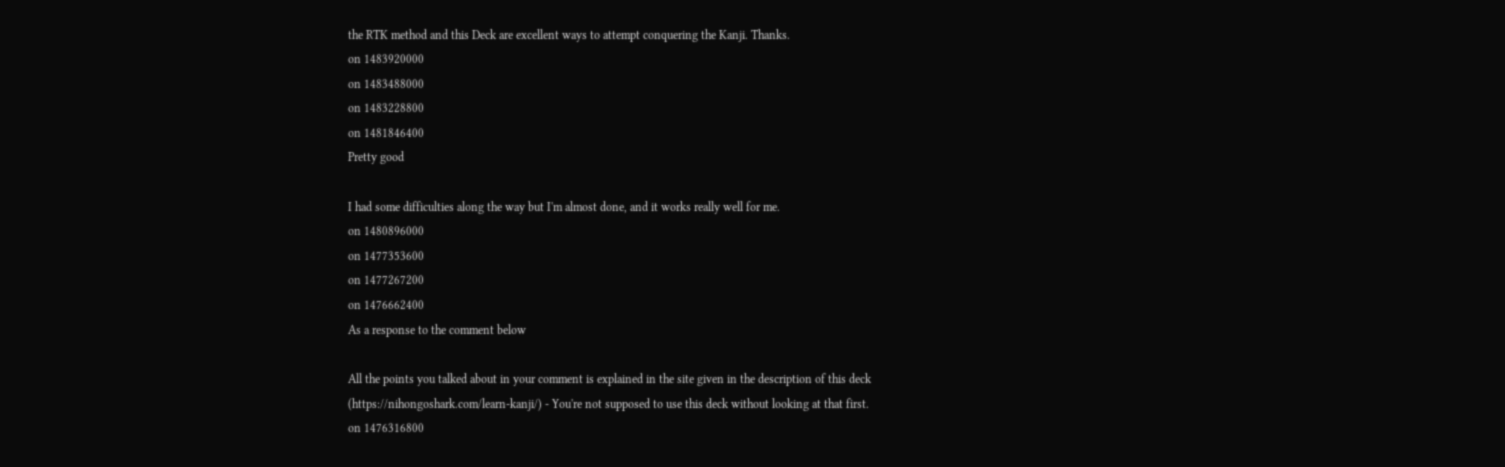the RTK method and this Deck are excellent ways to attempt conquering the Kanji. Thanks.
on 1483920000
on 1483488000
on 1483228800
on 1481846400
Pretty good

I had some difficulties along the way but I'm almost done, and it works really well for me.
on 1480896000
on 1477353600
on 1477267200
on 1476662400
As a response to the comment below

All the points you talked about in your comment is explained in the site given in the description of this deck (https://nihongoshark.com/learn-kanji/) - You're not supposed to use this deck without looking at that first.
on 1476316800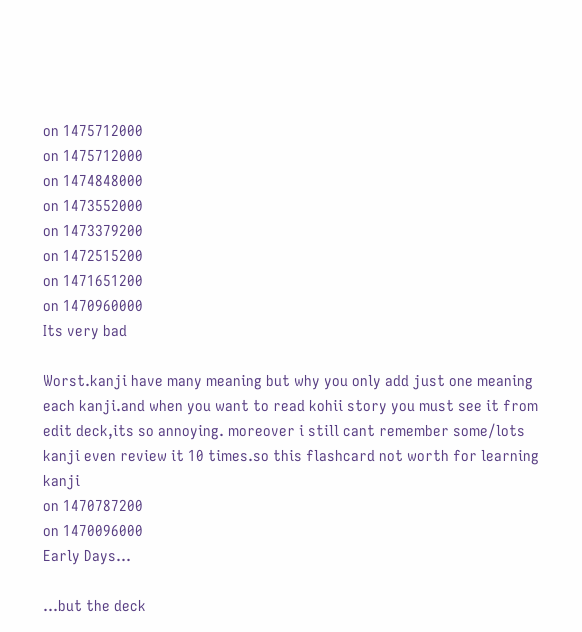on 1475712000
on 1475712000
on 1474848000
on 1473552000
on 1473379200
on 1472515200
on 1471651200
on 1470960000
Its very bad

Worst.kanji have many meaning but why you only add just one meaning each kanji.and when you want to read kohii story you must see it from edit deck,its so annoying. moreover i still cant remember some/lots kanji even review it 10 times.so this flashcard not worth for learning kanji
on 1470787200
on 1470096000
Early Days...

...but the deck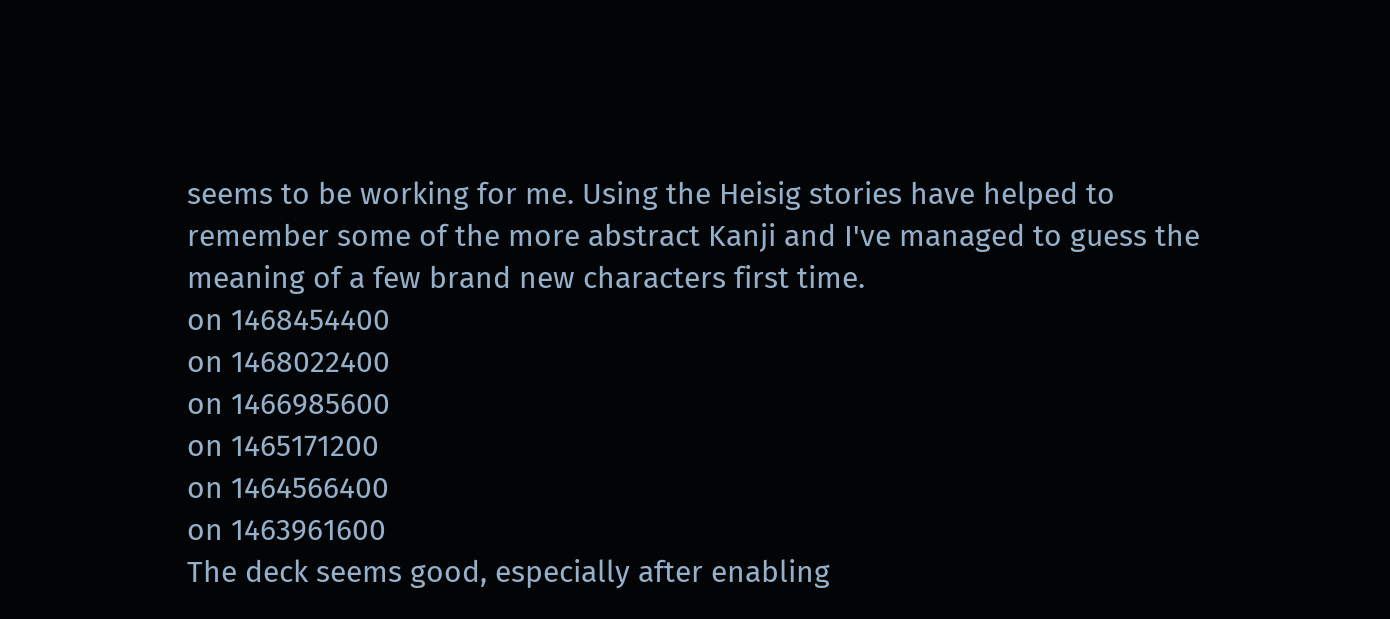seems to be working for me. Using the Heisig stories have helped to remember some of the more abstract Kanji and I've managed to guess the meaning of a few brand new characters first time.
on 1468454400
on 1468022400
on 1466985600
on 1465171200
on 1464566400
on 1463961600
The deck seems good, especially after enabling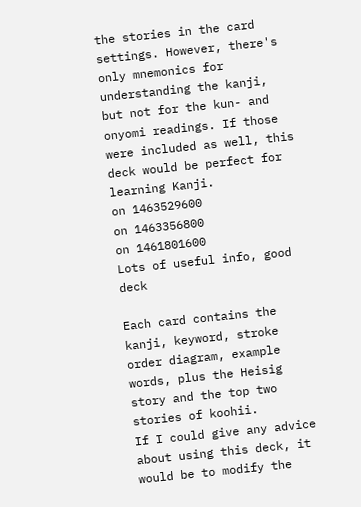the stories in the card settings. However, there's only mnemonics for understanding the kanji, but not for the kun- and onyomi readings. If those were included as well, this deck would be perfect for learning Kanji.
on 1463529600
on 1463356800
on 1461801600
Lots of useful info, good deck

Each card contains the kanji, keyword, stroke order diagram, example words, plus the Heisig story and the top two stories of koohii.
If I could give any advice about using this deck, it would be to modify the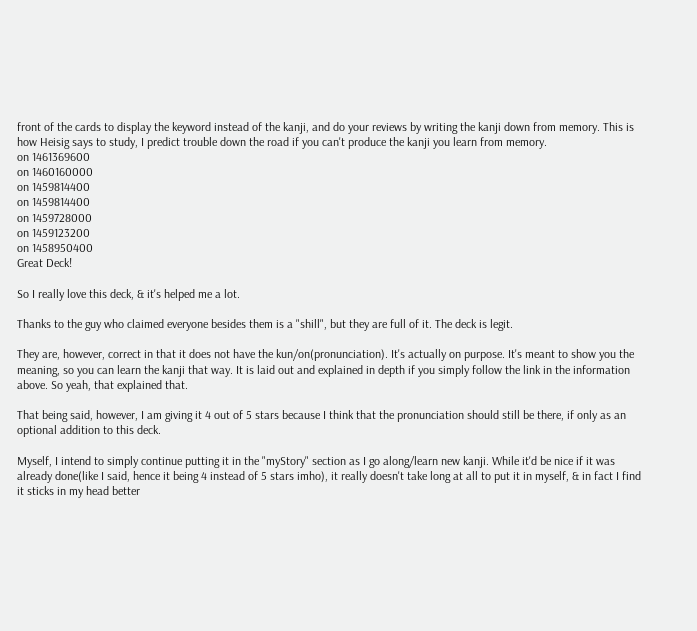front of the cards to display the keyword instead of the kanji, and do your reviews by writing the kanji down from memory. This is how Heisig says to study, I predict trouble down the road if you can't produce the kanji you learn from memory.
on 1461369600
on 1460160000
on 1459814400
on 1459814400
on 1459728000
on 1459123200
on 1458950400
Great Deck!

So I really love this deck, & it's helped me a lot.

Thanks to the guy who claimed everyone besides them is a "shill", but they are full of it. The deck is legit.

They are, however, correct in that it does not have the kun/on(pronunciation). It's actually on purpose. It's meant to show you the meaning, so you can learn the kanji that way. It is laid out and explained in depth if you simply follow the link in the information above. So yeah, that explained that.

That being said, however, I am giving it 4 out of 5 stars because I think that the pronunciation should still be there, if only as an optional addition to this deck.

Myself, I intend to simply continue putting it in the "myStory" section as I go along/learn new kanji. While it'd be nice if it was already done(like I said, hence it being 4 instead of 5 stars imho), it really doesn't take long at all to put it in myself, & in fact I find it sticks in my head better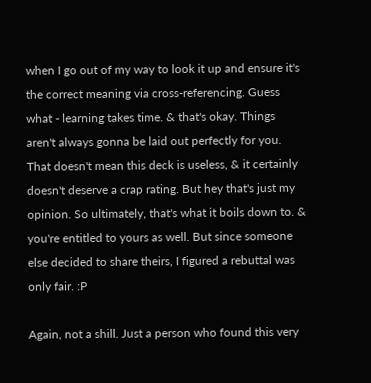when I go out of my way to look it up and ensure it's the correct meaning via cross-referencing. Guess what - learning takes time. & that's okay. Things aren't always gonna be laid out perfectly for you. That doesn't mean this deck is useless, & it certainly doesn't deserve a crap rating. But hey that's just my opinion. So ultimately, that's what it boils down to. & you're entitled to yours as well. But since someone else decided to share theirs, I figured a rebuttal was only fair. :P

Again, not a shill. Just a person who found this very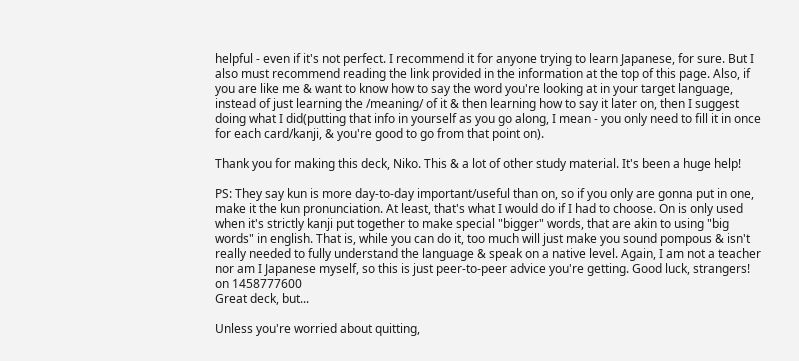helpful - even if it's not perfect. I recommend it for anyone trying to learn Japanese, for sure. But I also must recommend reading the link provided in the information at the top of this page. Also, if you are like me & want to know how to say the word you're looking at in your target language, instead of just learning the /meaning/ of it & then learning how to say it later on, then I suggest doing what I did(putting that info in yourself as you go along, I mean - you only need to fill it in once for each card/kanji, & you're good to go from that point on).

Thank you for making this deck, Niko. This & a lot of other study material. It's been a huge help!

PS: They say kun is more day-to-day important/useful than on, so if you only are gonna put in one, make it the kun pronunciation. At least, that's what I would do if I had to choose. On is only used when it's strictly kanji put together to make special "bigger" words, that are akin to using "big words" in english. That is, while you can do it, too much will just make you sound pompous & isn't really needed to fully understand the language & speak on a native level. Again, I am not a teacher nor am I Japanese myself, so this is just peer-to-peer advice you're getting. Good luck, strangers!
on 1458777600
Great deck, but...

Unless you're worried about quitting,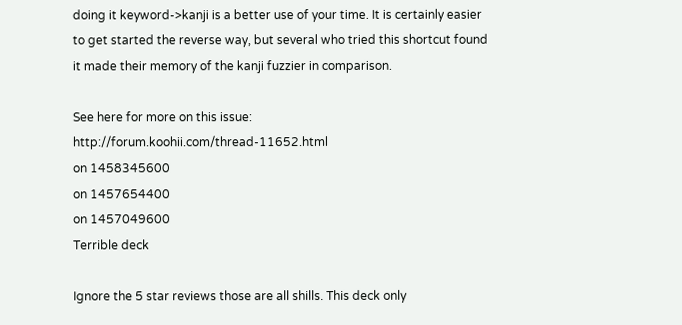doing it keyword->kanji is a better use of your time. It is certainly easier to get started the reverse way, but several who tried this shortcut found it made their memory of the kanji fuzzier in comparison.

See here for more on this issue: http://forum.koohii.com/thread-11652.html
on 1458345600
on 1457654400
on 1457049600
Terrible deck

Ignore the 5 star reviews those are all shills. This deck only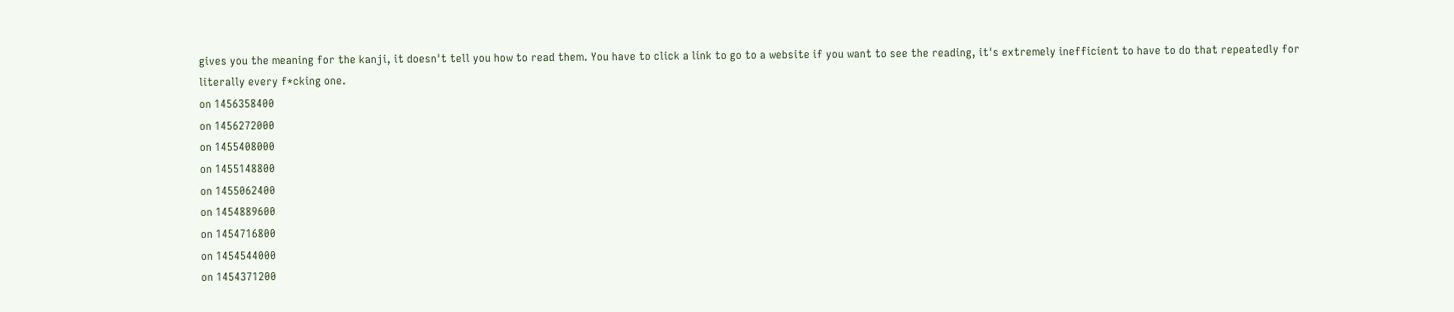gives you the meaning for the kanji, it doesn't tell you how to read them. You have to click a link to go to a website if you want to see the reading, it's extremely inefficient to have to do that repeatedly for literally every f*cking one.
on 1456358400
on 1456272000
on 1455408000
on 1455148800
on 1455062400
on 1454889600
on 1454716800
on 1454544000
on 1454371200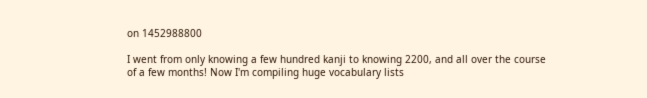on 1452988800

I went from only knowing a few hundred kanji to knowing 2200, and all over the course of a few months! Now I'm compiling huge vocabulary lists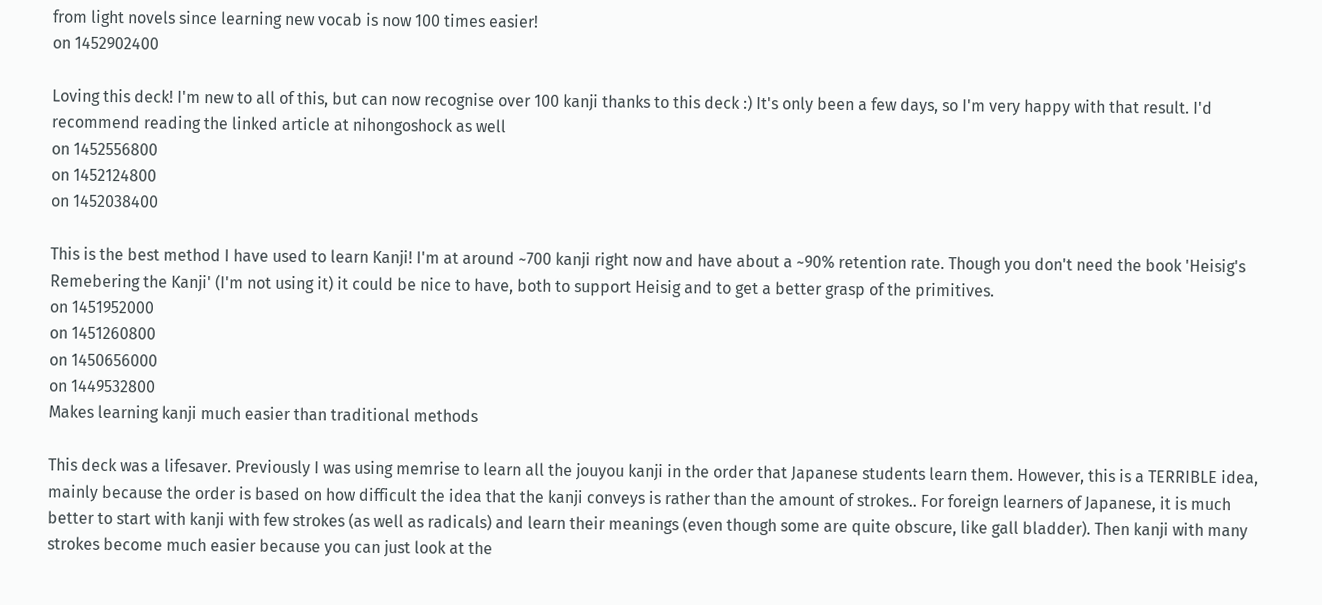from light novels since learning new vocab is now 100 times easier!
on 1452902400

Loving this deck! I'm new to all of this, but can now recognise over 100 kanji thanks to this deck :) It's only been a few days, so I'm very happy with that result. I'd recommend reading the linked article at nihongoshock as well
on 1452556800
on 1452124800
on 1452038400

This is the best method I have used to learn Kanji! I'm at around ~700 kanji right now and have about a ~90% retention rate. Though you don't need the book 'Heisig's Remebering the Kanji' (I'm not using it) it could be nice to have, both to support Heisig and to get a better grasp of the primitives.
on 1451952000
on 1451260800
on 1450656000
on 1449532800
Makes learning kanji much easier than traditional methods

This deck was a lifesaver. Previously I was using memrise to learn all the jouyou kanji in the order that Japanese students learn them. However, this is a TERRIBLE idea, mainly because the order is based on how difficult the idea that the kanji conveys is rather than the amount of strokes.. For foreign learners of Japanese, it is much better to start with kanji with few strokes (as well as radicals) and learn their meanings (even though some are quite obscure, like gall bladder). Then kanji with many strokes become much easier because you can just look at the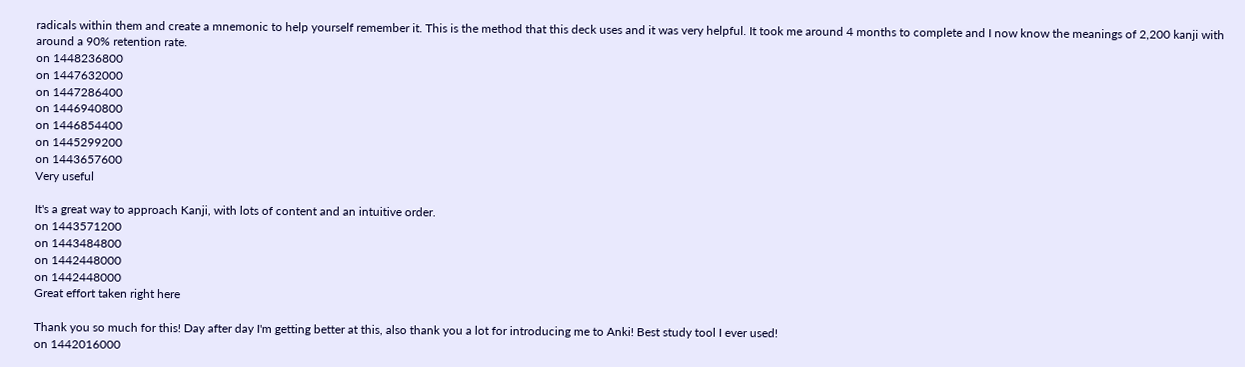radicals within them and create a mnemonic to help yourself remember it. This is the method that this deck uses and it was very helpful. It took me around 4 months to complete and I now know the meanings of 2,200 kanji with around a 90% retention rate.
on 1448236800
on 1447632000
on 1447286400
on 1446940800
on 1446854400
on 1445299200
on 1443657600
Very useful

It's a great way to approach Kanji, with lots of content and an intuitive order.
on 1443571200
on 1443484800
on 1442448000
on 1442448000
Great effort taken right here

Thank you so much for this! Day after day I'm getting better at this, also thank you a lot for introducing me to Anki! Best study tool I ever used!
on 1442016000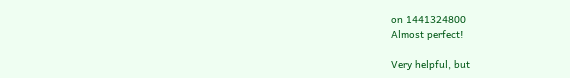on 1441324800
Almost perfect!

Very helpful, but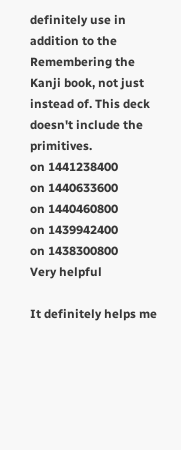definitely use in addition to the Remembering the Kanji book, not just instead of. This deck doesn't include the primitives.
on 1441238400
on 1440633600
on 1440460800
on 1439942400
on 1438300800
Very helpful

It definitely helps me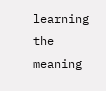learning the meaning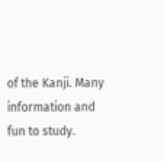of the Kanji. Many information and fun to study.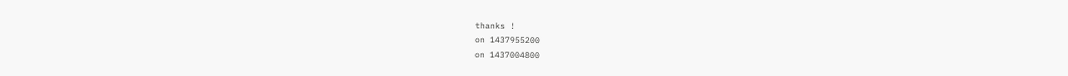thanks !
on 1437955200
on 1437004800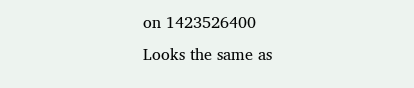on 1423526400
Looks the same as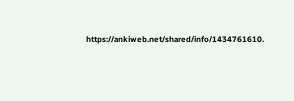https://ankiweb.net/shared/info/1434761610.